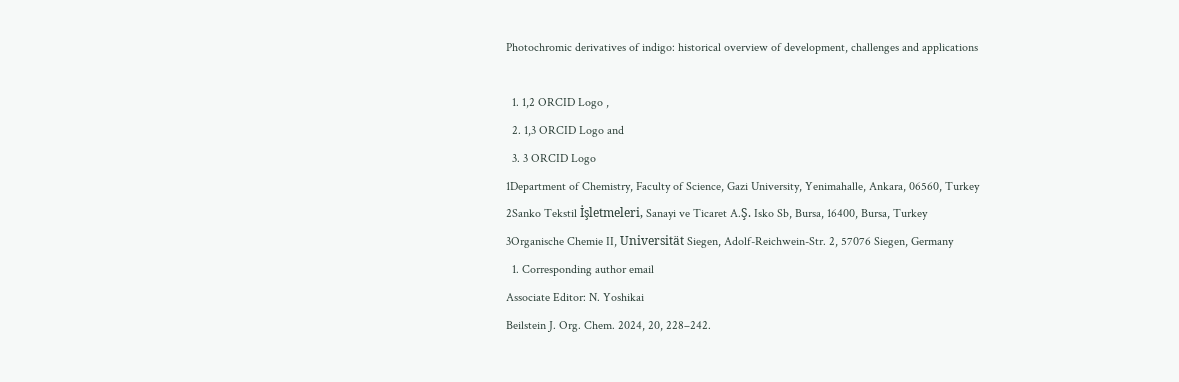Photochromic derivatives of indigo: historical overview of development, challenges and applications

  1. 1,2 ORCID Logo ,
  2. 1,3 ORCID Logo and
  3. 3 ORCID Logo
1Department of Chemistry, Faculty of Science, Gazi University, Yenimahalle, Ankara, 06560, Turkey
2Sanko Tekstil İşletmeleri, Sanayi ve Ticaret A.Ş. Isko Sb, Bursa, 16400, Bursa, Turkey
3Organische Chemie II, Universität Siegen, Adolf-Reichwein-Str. 2, 57076 Siegen, Germany
  1. Corresponding author email
Associate Editor: N. Yoshikai
Beilstein J. Org. Chem. 2024, 20, 228–242.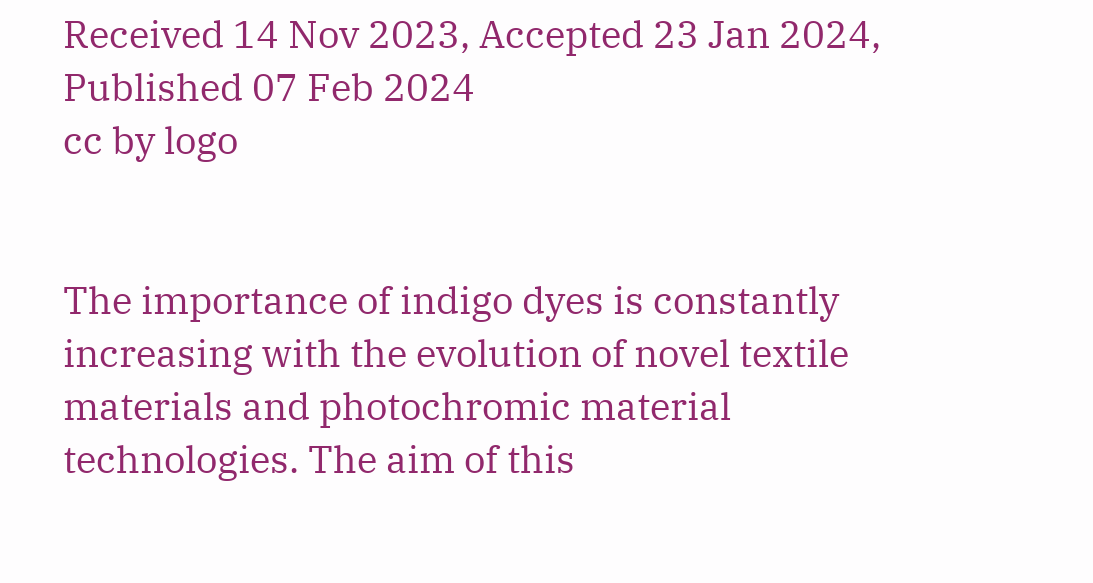Received 14 Nov 2023, Accepted 23 Jan 2024, Published 07 Feb 2024
cc by logo


The importance of indigo dyes is constantly increasing with the evolution of novel textile materials and photochromic material technologies. The aim of this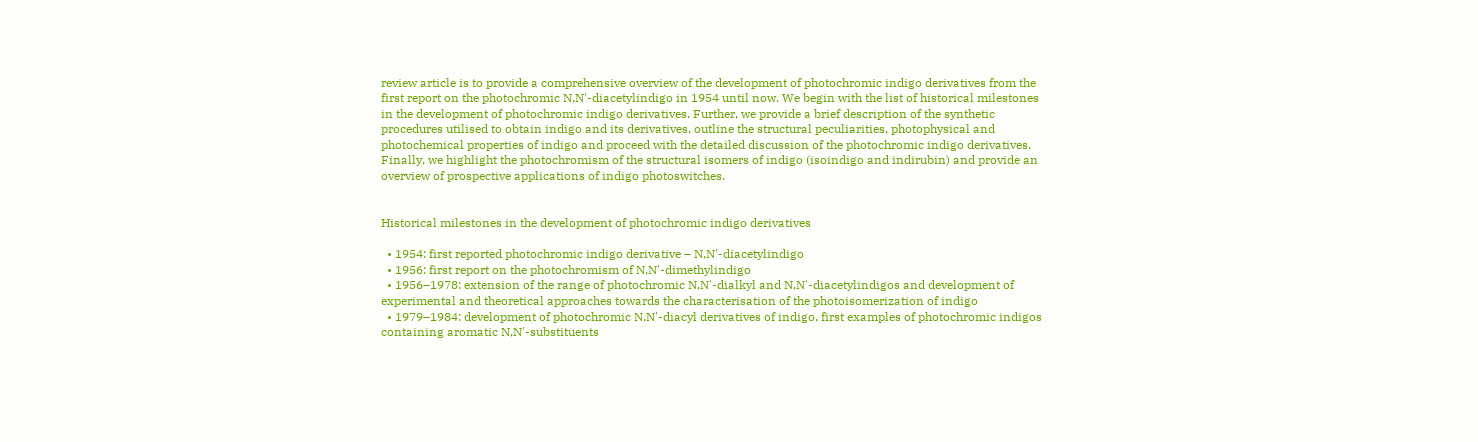review article is to provide a comprehensive overview of the development of photochromic indigo derivatives from the first report on the photochromic N,N'-diacetylindigo in 1954 until now. We begin with the list of historical milestones in the development of photochromic indigo derivatives. Further, we provide a brief description of the synthetic procedures utilised to obtain indigo and its derivatives, outline the structural peculiarities, photophysical and photochemical properties of indigo and proceed with the detailed discussion of the photochromic indigo derivatives. Finally, we highlight the photochromism of the structural isomers of indigo (isoindigo and indirubin) and provide an overview of prospective applications of indigo photoswitches.


Historical milestones in the development of photochromic indigo derivatives

  • 1954: first reported photochromic indigo derivative – N,N'-diacetylindigo
  • 1956: first report on the photochromism of N,N'-dimethylindigo
  • 1956–1978: extension of the range of photochromic N,N'-dialkyl and N,N'-diacetylindigos and development of experimental and theoretical approaches towards the characterisation of the photoisomerization of indigo
  • 1979–1984: development of photochromic N,N'-diacyl derivatives of indigo, first examples of photochromic indigos containing aromatic N,N'-substituents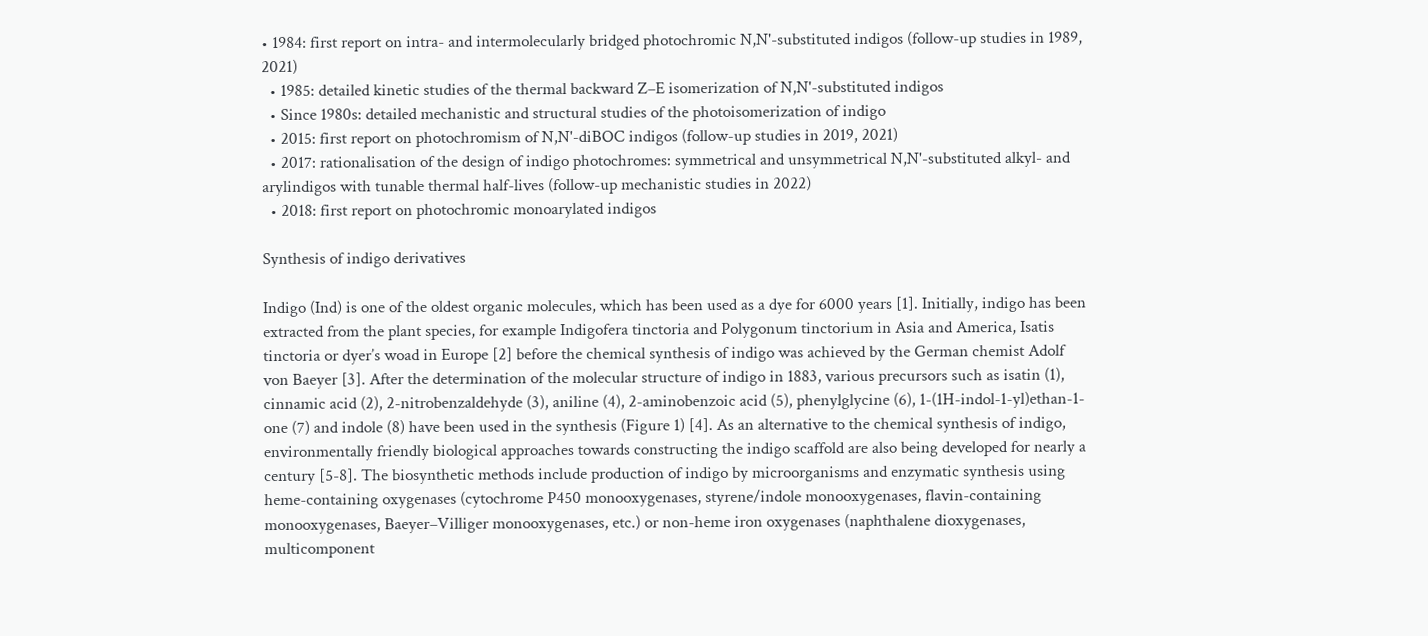• 1984: first report on intra- and intermolecularly bridged photochromic N,N'-substituted indigos (follow-up studies in 1989, 2021)
  • 1985: detailed kinetic studies of the thermal backward Z–E isomerization of N,N'-substituted indigos
  • Since 1980s: detailed mechanistic and structural studies of the photoisomerization of indigo
  • 2015: first report on photochromism of N,N'-diBOC indigos (follow-up studies in 2019, 2021)
  • 2017: rationalisation of the design of indigo photochromes: symmetrical and unsymmetrical N,N'-substituted alkyl- and arylindigos with tunable thermal half-lives (follow-up mechanistic studies in 2022)
  • 2018: first report on photochromic monoarylated indigos

Synthesis of indigo derivatives

Indigo (Ind) is one of the oldest organic molecules, which has been used as a dye for 6000 years [1]. Initially, indigo has been extracted from the plant species, for example Indigofera tinctoria and Polygonum tinctorium in Asia and America, Isatis tinctoria or dyer’s woad in Europe [2] before the chemical synthesis of indigo was achieved by the German chemist Adolf von Baeyer [3]. After the determination of the molecular structure of indigo in 1883, various precursors such as isatin (1), cinnamic acid (2), 2-nitrobenzaldehyde (3), aniline (4), 2-aminobenzoic acid (5), phenylglycine (6), 1-(1H-indol-1-yl)ethan-1-one (7) and indole (8) have been used in the synthesis (Figure 1) [4]. As an alternative to the chemical synthesis of indigo, environmentally friendly biological approaches towards constructing the indigo scaffold are also being developed for nearly a century [5-8]. The biosynthetic methods include production of indigo by microorganisms and enzymatic synthesis using heme-containing oxygenases (cytochrome P450 monooxygenases, styrene/indole monooxygenases, flavin-containing monooxygenases, Baeyer–Villiger monooxygenases, etc.) or non-heme iron oxygenases (naphthalene dioxygenases, multicomponent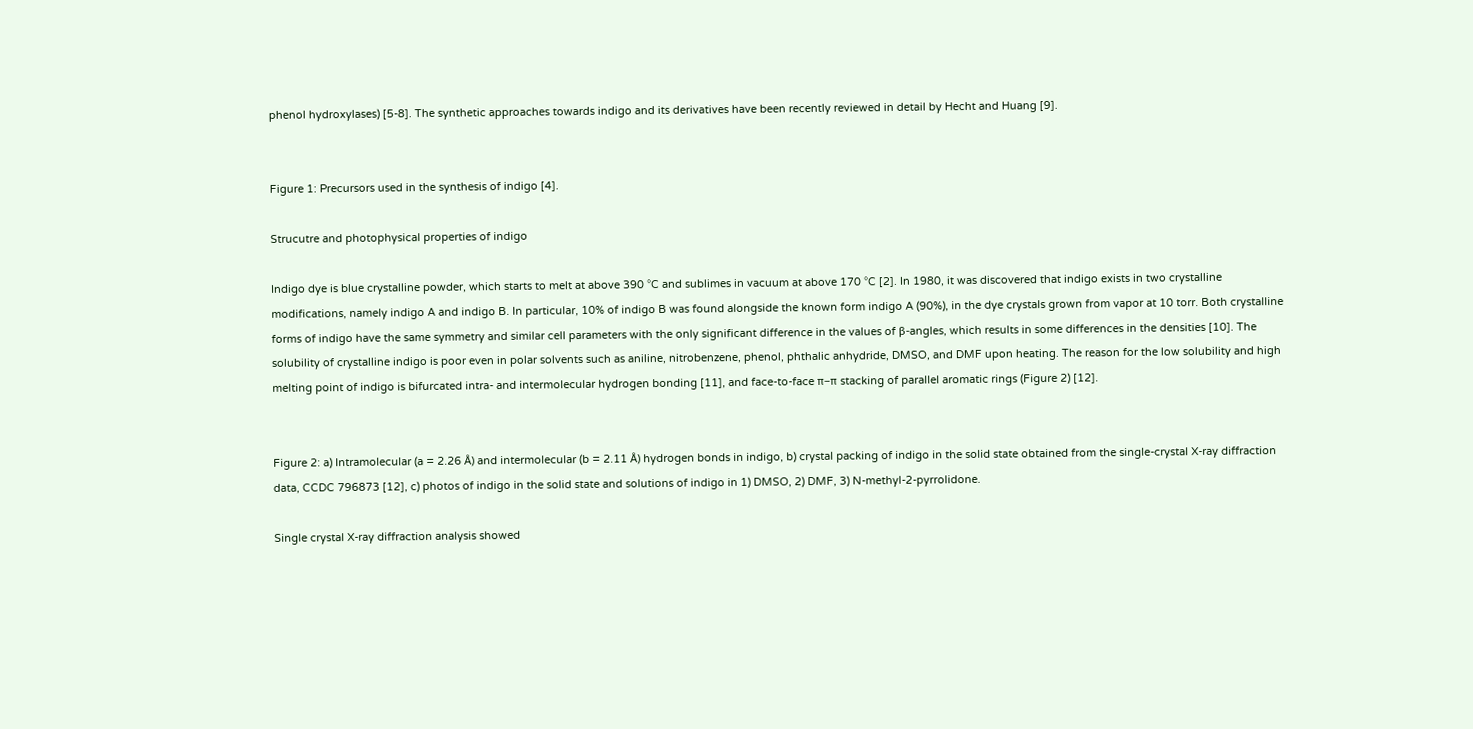phenol hydroxylases) [5-8]. The synthetic approaches towards indigo and its derivatives have been recently reviewed in detail by Hecht and Huang [9].


Figure 1: Precursors used in the synthesis of indigo [4].

Strucutre and photophysical properties of indigo

Indigo dye is blue crystalline powder, which starts to melt at above 390 °C and sublimes in vacuum at above 170 °C [2]. In 1980, it was discovered that indigo exists in two crystalline modifications, namely indigo A and indigo B. In particular, 10% of indigo B was found alongside the known form indigo A (90%), in the dye crystals grown from vapor at 10 torr. Both crystalline forms of indigo have the same symmetry and similar cell parameters with the only significant difference in the values of β-angles, which results in some differences in the densities [10]. The solubility of crystalline indigo is poor even in polar solvents such as aniline, nitrobenzene, phenol, phthalic anhydride, DMSO, and DMF upon heating. The reason for the low solubility and high melting point of indigo is bifurcated intra- and intermolecular hydrogen bonding [11], and face-to-face π–π stacking of parallel aromatic rings (Figure 2) [12].


Figure 2: a) Intramolecular (a = 2.26 Å) and intermolecular (b = 2.11 Å) hydrogen bonds in indigo, b) crystal packing of indigo in the solid state obtained from the single-crystal X-ray diffraction data, CCDC 796873 [12], c) photos of indigo in the solid state and solutions of indigo in 1) DMSO, 2) DMF, 3) N-methyl-2-pyrrolidone.

Single crystal X-ray diffraction analysis showed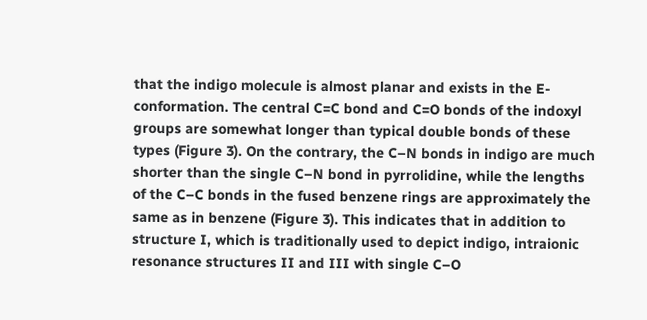that the indigo molecule is almost planar and exists in the E-conformation. The central C=C bond and C=O bonds of the indoxyl groups are somewhat longer than typical double bonds of these types (Figure 3). On the contrary, the C–N bonds in indigo are much shorter than the single C–N bond in pyrrolidine, while the lengths of the C–C bonds in the fused benzene rings are approximately the same as in benzene (Figure 3). This indicates that in addition to structure I, which is traditionally used to depict indigo, intraionic resonance structures II and III with single C–O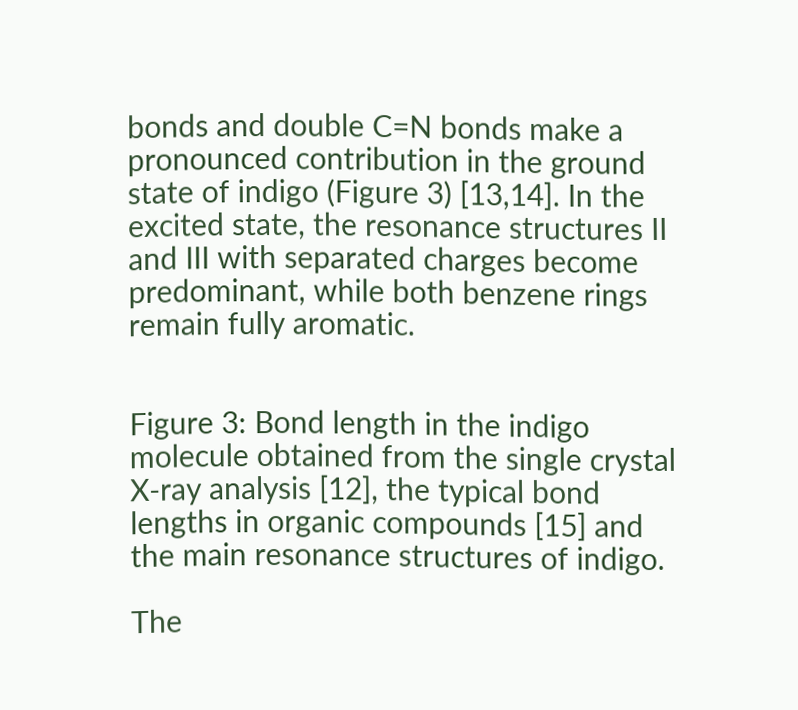bonds and double C=N bonds make a pronounced contribution in the ground state of indigo (Figure 3) [13,14]. In the excited state, the resonance structures II and III with separated charges become predominant, while both benzene rings remain fully aromatic.


Figure 3: Bond length in the indigo molecule obtained from the single crystal X-ray analysis [12], the typical bond lengths in organic compounds [15] and the main resonance structures of indigo.

The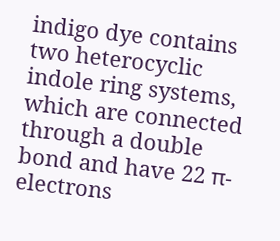indigo dye contains two heterocyclic indole ring systems, which are connected through a double bond and have 22 π-electrons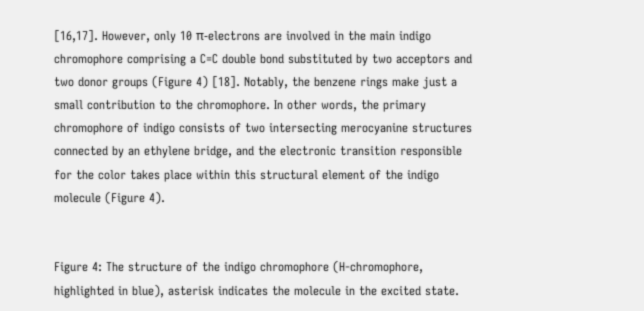[16,17]. However, only 10 π-electrons are involved in the main indigo chromophore comprising a C=C double bond substituted by two acceptors and two donor groups (Figure 4) [18]. Notably, the benzene rings make just a small contribution to the chromophore. In other words, the primary chromophore of indigo consists of two intersecting merocyanine structures connected by an ethylene bridge, and the electronic transition responsible for the color takes place within this structural element of the indigo molecule (Figure 4).


Figure 4: The structure of the indigo chromophore (H-chromophore, highlighted in blue), asterisk indicates the molecule in the excited state.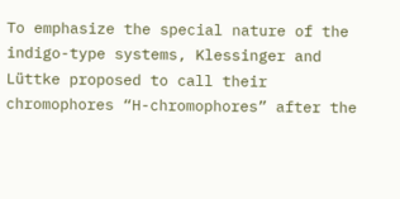To emphasize the special nature of the indigo-type systems, Klessinger and Lüttke proposed to call their chromophores “H-chromophores” after the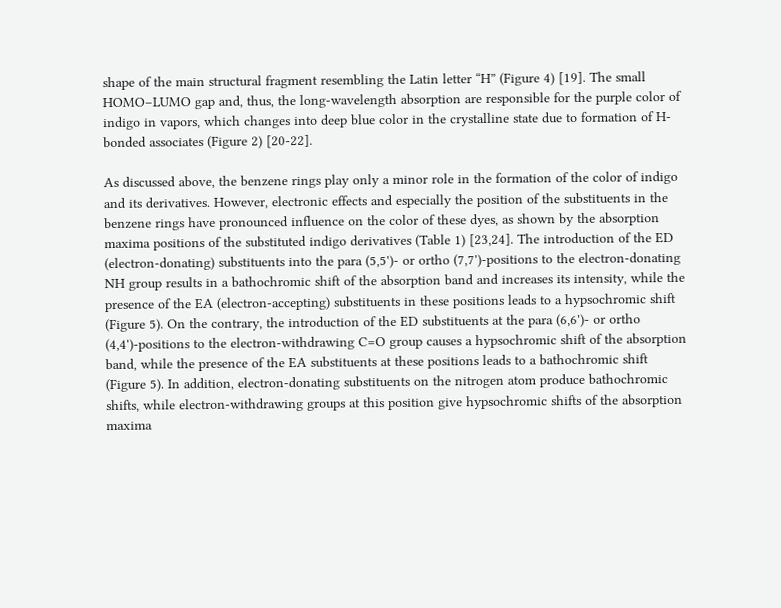shape of the main structural fragment resembling the Latin letter “H” (Figure 4) [19]. The small HOMO–LUMO gap and, thus, the long-wavelength absorption are responsible for the purple color of indigo in vapors, which changes into deep blue color in the crystalline state due to formation of H-bonded associates (Figure 2) [20-22].

As discussed above, the benzene rings play only a minor role in the formation of the color of indigo and its derivatives. However, electronic effects and especially the position of the substituents in the benzene rings have pronounced influence on the color of these dyes, as shown by the absorption maxima positions of the substituted indigo derivatives (Table 1) [23,24]. The introduction of the ED (electron-donating) substituents into the para (5,5')- or ortho (7,7')-positions to the electron-donating NH group results in a bathochromic shift of the absorption band and increases its intensity, while the presence of the EA (electron-accepting) substituents in these positions leads to a hypsochromic shift (Figure 5). On the contrary, the introduction of the ED substituents at the para (6,6')- or ortho (4,4')-positions to the electron-withdrawing C=O group causes a hypsochromic shift of the absorption band, while the presence of the EA substituents at these positions leads to a bathochromic shift (Figure 5). In addition, electron-donating substituents on the nitrogen atom produce bathochromic shifts, while electron-withdrawing groups at this position give hypsochromic shifts of the absorption maxima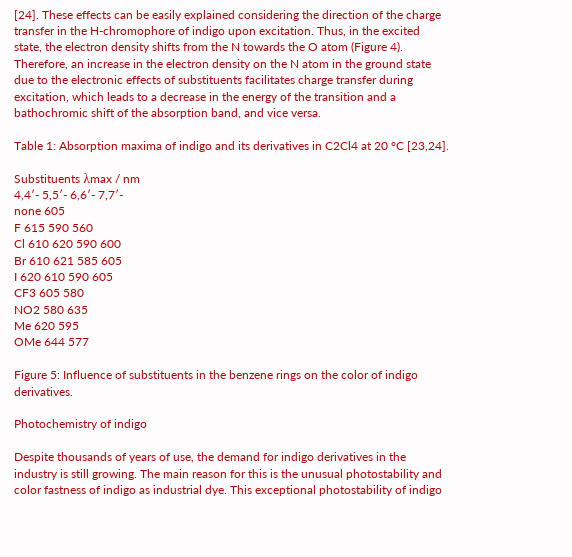[24]. These effects can be easily explained considering the direction of the charge transfer in the H-chromophore of indigo upon excitation. Thus, in the excited state, the electron density shifts from the N towards the O atom (Figure 4). Therefore, an increase in the electron density on the N atom in the ground state due to the electronic effects of substituents facilitates charge transfer during excitation, which leads to a decrease in the energy of the transition and a bathochromic shift of the absorption band, and vice versa.

Table 1: Absorption maxima of indigo and its derivatives in C2Cl4 at 20 °C [23,24].

Substituents λmax / nm
4,4′- 5,5′- 6,6′- 7,7′-
none 605
F 615 590 560
Cl 610 620 590 600
Br 610 621 585 605
I 620 610 590 605
CF3 605 580
NO2 580 635
Me 620 595
OMe 644 577

Figure 5: Influence of substituents in the benzene rings on the color of indigo derivatives.

Photochemistry of indigo

Despite thousands of years of use, the demand for indigo derivatives in the industry is still growing. The main reason for this is the unusual photostability and color fastness of indigo as industrial dye. This exceptional photostability of indigo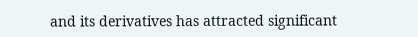and its derivatives has attracted significant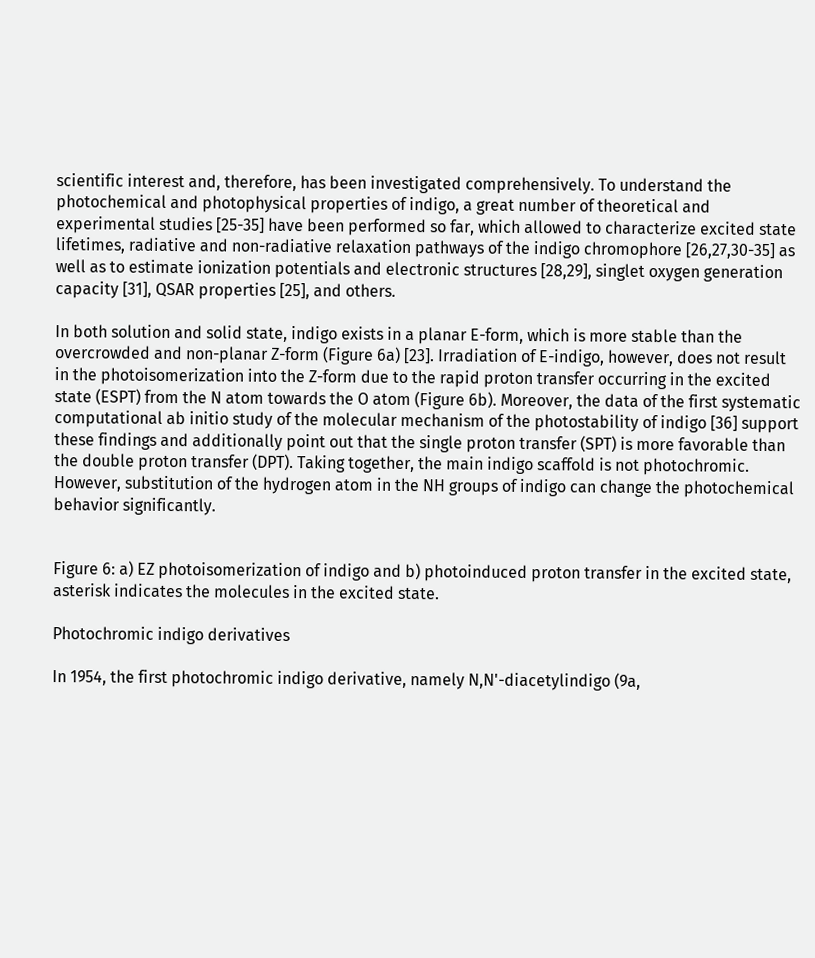scientific interest and, therefore, has been investigated comprehensively. To understand the photochemical and photophysical properties of indigo, a great number of theoretical and experimental studies [25-35] have been performed so far, which allowed to characterize excited state lifetimes, radiative and non-radiative relaxation pathways of the indigo chromophore [26,27,30-35] as well as to estimate ionization potentials and electronic structures [28,29], singlet oxygen generation capacity [31], QSAR properties [25], and others.

In both solution and solid state, indigo exists in a planar E-form, which is more stable than the overcrowded and non-planar Z-form (Figure 6a) [23]. Irradiation of E-indigo, however, does not result in the photoisomerization into the Z-form due to the rapid proton transfer occurring in the excited state (ESPT) from the N atom towards the O atom (Figure 6b). Moreover, the data of the first systematic computational ab initio study of the molecular mechanism of the photostability of indigo [36] support these findings and additionally point out that the single proton transfer (SPT) is more favorable than the double proton transfer (DPT). Taking together, the main indigo scaffold is not photochromic. However, substitution of the hydrogen atom in the NH groups of indigo can change the photochemical behavior significantly.


Figure 6: a) EZ photoisomerization of indigo and b) photoinduced proton transfer in the excited state, asterisk indicates the molecules in the excited state.

Photochromic indigo derivatives

In 1954, the first photochromic indigo derivative, namely N,N'-diacetylindigo (9a,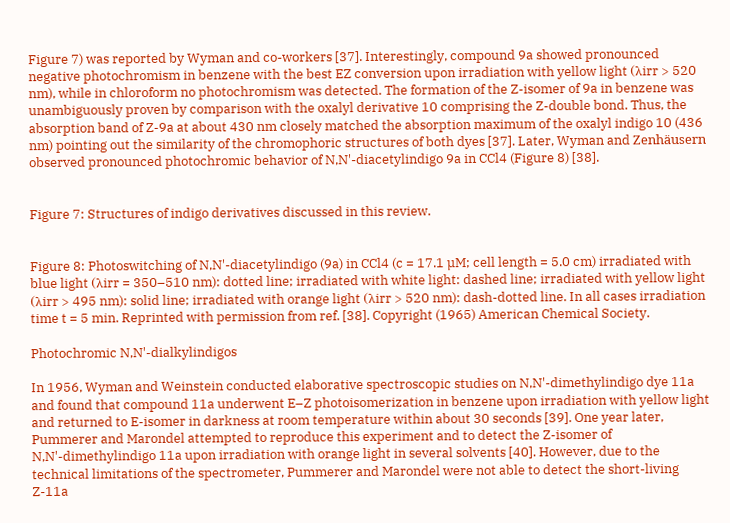Figure 7) was reported by Wyman and co-workers [37]. Interestingly, compound 9a showed pronounced negative photochromism in benzene with the best EZ conversion upon irradiation with yellow light (λirr > 520 nm), while in chloroform no photochromism was detected. The formation of the Z-isomer of 9a in benzene was unambiguously proven by comparison with the oxalyl derivative 10 comprising the Z-double bond. Thus, the absorption band of Z-9a at about 430 nm closely matched the absorption maximum of the oxalyl indigo 10 (436 nm) pointing out the similarity of the chromophoric structures of both dyes [37]. Later, Wyman and Zenhäusern observed pronounced photochromic behavior of N,N'-diacetylindigo 9a in CCl4 (Figure 8) [38].


Figure 7: Structures of indigo derivatives discussed in this review.


Figure 8: Photoswitching of N,N'-diacetylindigo (9a) in CCl4 (c = 17.1 µM; cell length = 5.0 cm) irradiated with blue light (λirr = 350–510 nm): dotted line; irradiated with white light: dashed line; irradiated with yellow light (λirr > 495 nm): solid line; irradiated with orange light (λirr > 520 nm): dash-dotted line. In all cases irradiation time t = 5 min. Reprinted with permission from ref. [38]. Copyright (1965) American Chemical Society.

Photochromic N,N'-dialkylindigos

In 1956, Wyman and Weinstein conducted elaborative spectroscopic studies on N,N'-dimethylindigo dye 11a and found that compound 11a underwent E–Z photoisomerization in benzene upon irradiation with yellow light and returned to E-isomer in darkness at room temperature within about 30 seconds [39]. One year later, Pummerer and Marondel attempted to reproduce this experiment and to detect the Z-isomer of N,N'-dimethylindigo 11a upon irradiation with orange light in several solvents [40]. However, due to the technical limitations of the spectrometer, Pummerer and Marondel were not able to detect the short-living Z-11a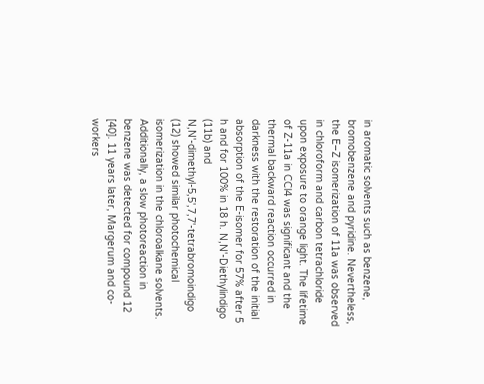in aromatic solvents such as benzene, bromobenzene and pyridine. Nevertheless, the E–Z isomerization of 11a was observed in chloroform and carbon tetrachloride upon exposure to orange light. The lifetime of Z-11a in CCl4 was significant and the thermal backward reaction occurred in darkness with the restoration of the initial absorption of the E-isomer for 57% after 5 h and for 100% in 18 h. N,N'-Diethylindigo (11b) and N,N'-dimethyl-5,5',7,7'-tetrabromoindigo (12) showed similar photochemical isomerization in the chloroalkane solvents. Additionally, a slow photoreaction in benzene was detected for compound 12 [40]. 11 years later, Margerum and co-workers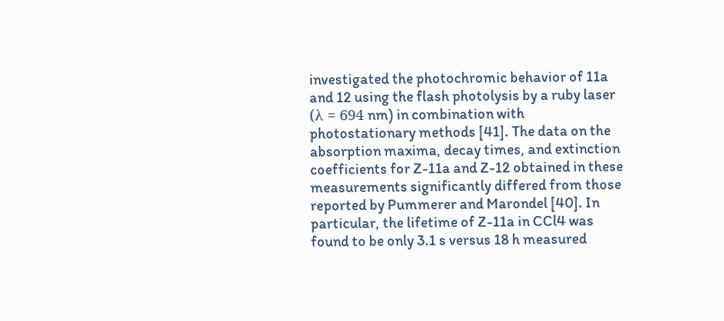investigated the photochromic behavior of 11a and 12 using the flash photolysis by a ruby laser (λ = 694 nm) in combination with photostationary methods [41]. The data on the absorption maxima, decay times, and extinction coefficients for Z-11a and Z-12 obtained in these measurements significantly differed from those reported by Pummerer and Marondel [40]. In particular, the lifetime of Z-11a in CCl4 was found to be only 3.1 s versus 18 h measured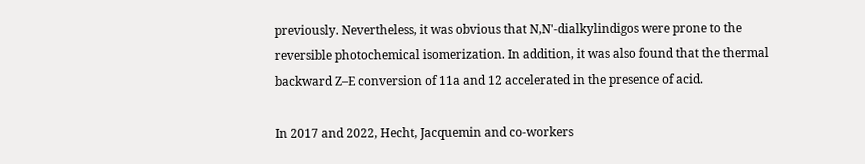previously. Nevertheless, it was obvious that N,N'-dialkylindigos were prone to the reversible photochemical isomerization. In addition, it was also found that the thermal backward Z–E conversion of 11a and 12 accelerated in the presence of acid.

In 2017 and 2022, Hecht, Jacquemin and co-workers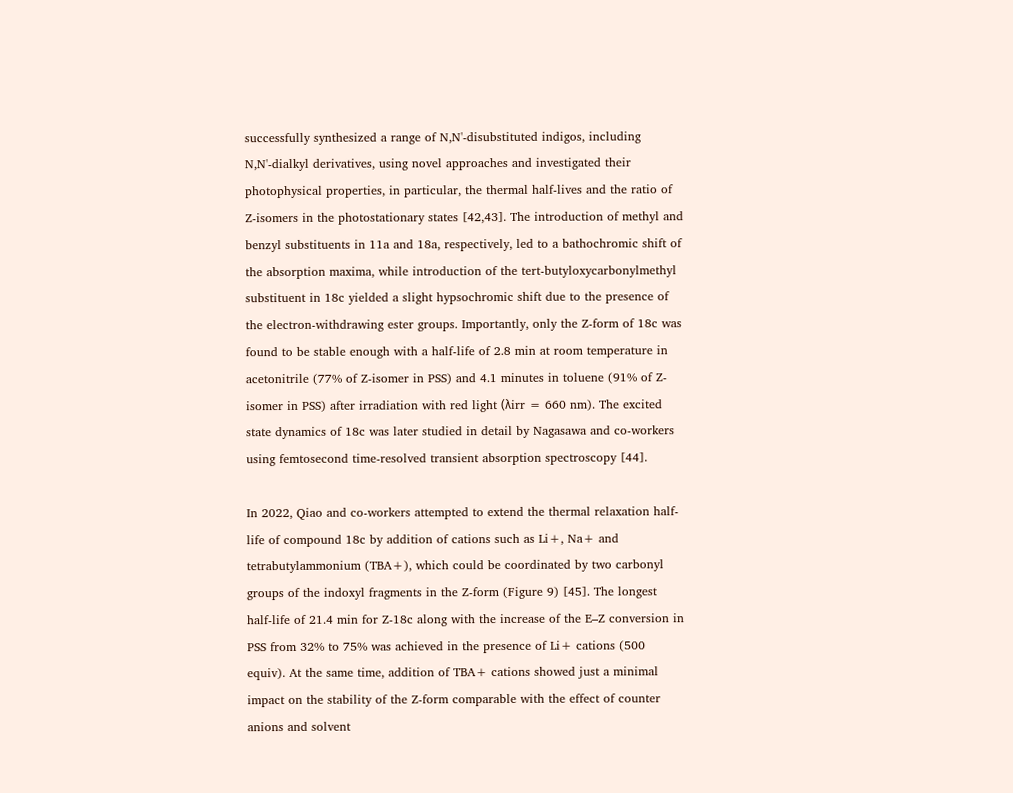successfully synthesized a range of N,N'-disubstituted indigos, including N,N'-dialkyl derivatives, using novel approaches and investigated their photophysical properties, in particular, the thermal half-lives and the ratio of Z-isomers in the photostationary states [42,43]. The introduction of methyl and benzyl substituents in 11a and 18a, respectively, led to a bathochromic shift of the absorption maxima, while introduction of the tert-butyloxycarbonylmethyl substituent in 18c yielded a slight hypsochromic shift due to the presence of the electron-withdrawing ester groups. Importantly, only the Z-form of 18c was found to be stable enough with a half-life of 2.8 min at room temperature in acetonitrile (77% of Z-isomer in PSS) and 4.1 minutes in toluene (91% of Z-isomer in PSS) after irradiation with red light (λirr = 660 nm). The excited state dynamics of 18c was later studied in detail by Nagasawa and co-workers using femtosecond time-resolved transient absorption spectroscopy [44].

In 2022, Qiao and co-workers attempted to extend the thermal relaxation half-life of compound 18c by addition of cations such as Li+, Na+ and tetrabutylammonium (TBA+), which could be coordinated by two carbonyl groups of the indoxyl fragments in the Z-form (Figure 9) [45]. The longest half-life of 21.4 min for Z-18c along with the increase of the E–Z conversion in PSS from 32% to 75% was achieved in the presence of Li+ cations (500 equiv). At the same time, addition of TBA+ cations showed just a minimal impact on the stability of the Z-form comparable with the effect of counter anions and solvent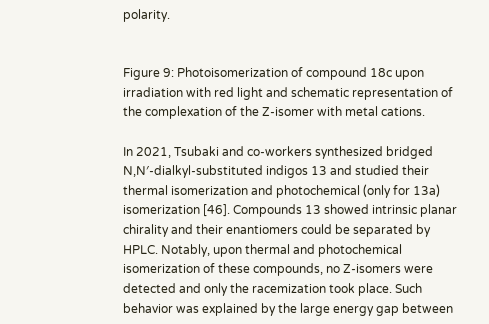polarity.


Figure 9: Photoisomerization of compound 18c upon irradiation with red light and schematic representation of the complexation of the Z-isomer with metal cations.

In 2021, Tsubaki and co-workers synthesized bridged N,N′-dialkyl-substituted indigos 13 and studied their thermal isomerization and photochemical (only for 13a) isomerization [46]. Compounds 13 showed intrinsic planar chirality and their enantiomers could be separated by HPLC. Notably, upon thermal and photochemical isomerization of these compounds, no Z-isomers were detected and only the racemization took place. Such behavior was explained by the large energy gap between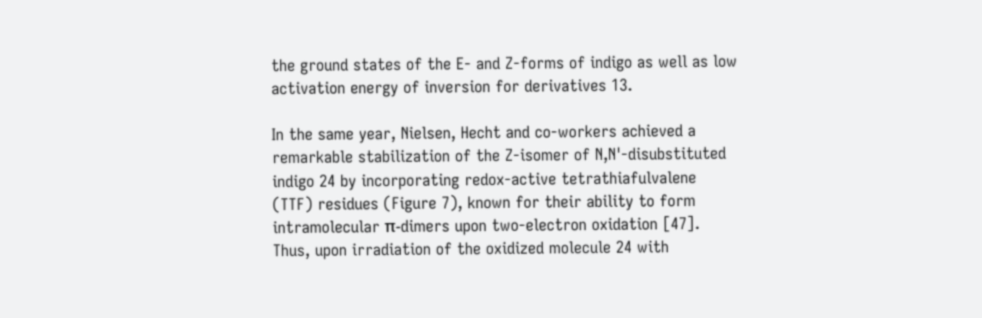the ground states of the E- and Z-forms of indigo as well as low activation energy of inversion for derivatives 13.

In the same year, Nielsen, Hecht and co-workers achieved a remarkable stabilization of the Z-isomer of N,N'-disubstituted indigo 24 by incorporating redox-active tetrathiafulvalene (TTF) residues (Figure 7), known for their ability to form intramolecular π-dimers upon two-electron oxidation [47]. Thus, upon irradiation of the oxidized molecule 24 with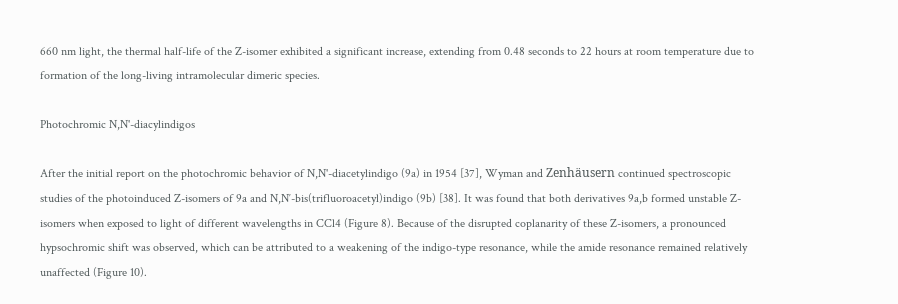660 nm light, the thermal half-life of the Z-isomer exhibited a significant increase, extending from 0.48 seconds to 22 hours at room temperature due to formation of the long-living intramolecular dimeric species.

Photochromic N,N'-diacylindigos

After the initial report on the photochromic behavior of N,N'-diacetylindigo (9a) in 1954 [37], Wyman and Zenhäusern continued spectroscopic studies of the photoinduced Z-isomers of 9a and N,N′-bis(trifluoroacetyl)indigo (9b) [38]. It was found that both derivatives 9a,b formed unstable Z-isomers when exposed to light of different wavelengths in CCl4 (Figure 8). Because of the disrupted coplanarity of these Z-isomers, a pronounced hypsochromic shift was observed, which can be attributed to a weakening of the indigo-type resonance, while the amide resonance remained relatively unaffected (Figure 10).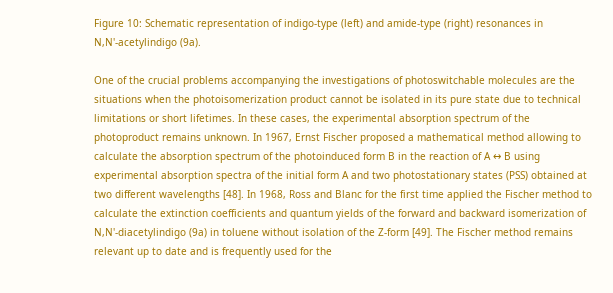Figure 10: Schematic representation of indigo-type (left) and amide-type (right) resonances in N,N'-acetylindigo (9a).

One of the crucial problems accompanying the investigations of photoswitchable molecules are the situations when the photoisomerization product cannot be isolated in its pure state due to technical limitations or short lifetimes. In these cases, the experimental absorption spectrum of the photoproduct remains unknown. In 1967, Ernst Fischer proposed a mathematical method allowing to calculate the absorption spectrum of the photoinduced form B in the reaction of A ↔ B using experimental absorption spectra of the initial form A and two photostationary states (PSS) obtained at two different wavelengths [48]. In 1968, Ross and Blanc for the first time applied the Fischer method to calculate the extinction coefficients and quantum yields of the forward and backward isomerization of N,N'-diacetylindigo (9a) in toluene without isolation of the Z-form [49]. The Fischer method remains relevant up to date and is frequently used for the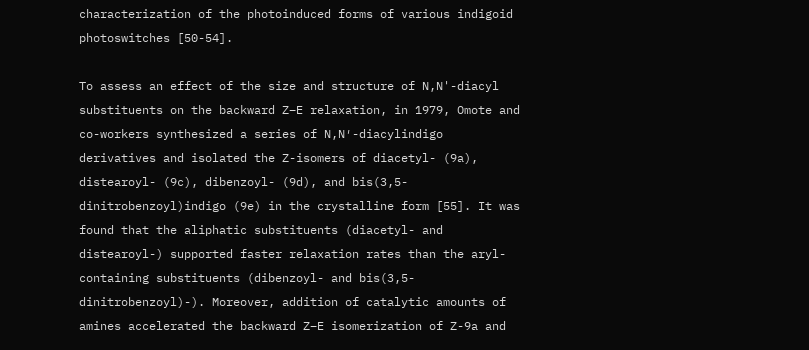characterization of the photoinduced forms of various indigoid photoswitches [50-54].

To assess an effect of the size and structure of N,N'-diacyl substituents on the backward Z–E relaxation, in 1979, Omote and co-workers synthesized a series of N,N′-diacylindigo derivatives and isolated the Z-isomers of diacetyl- (9a), distearoyl- (9c), dibenzoyl- (9d), and bis(3,5-dinitrobenzoyl)indigo (9e) in the crystalline form [55]. It was found that the aliphatic substituents (diacetyl- and distearoyl-) supported faster relaxation rates than the aryl-containing substituents (dibenzoyl- and bis(3,5-dinitrobenzoyl)-). Moreover, addition of catalytic amounts of amines accelerated the backward Z–E isomerization of Z-9a and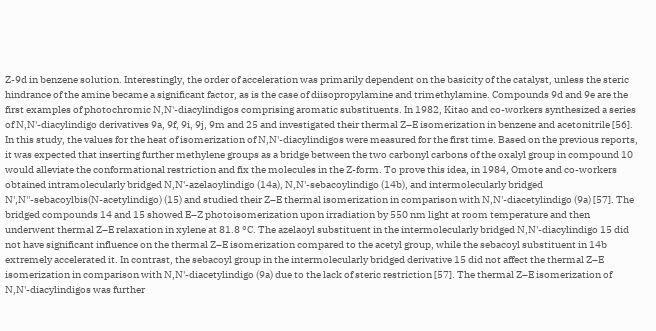Z-9d in benzene solution. Interestingly, the order of acceleration was primarily dependent on the basicity of the catalyst, unless the steric hindrance of the amine became a significant factor, as is the case of diisopropylamine and trimethylamine. Compounds 9d and 9e are the first examples of photochromic N,N'-diacylindigos comprising aromatic substituents. In 1982, Kitao and co-workers synthesized a series of N,N'-diacylindigo derivatives 9a, 9f, 9i, 9j, 9m and 25 and investigated their thermal Z–E isomerization in benzene and acetonitrile [56]. In this study, the values for the heat of isomerization of N,N'-diacylindigos were measured for the first time. Based on the previous reports, it was expected that inserting further methylene groups as a bridge between the two carbonyl carbons of the oxalyl group in compound 10 would alleviate the conformational restriction and fix the molecules in the Z-form. To prove this idea, in 1984, Omote and co-workers obtained intramolecularly bridged N,N'-azelaoylindigo (14a), N,N'-sebacoylindigo (14b), and intermolecularly bridged N',N''-sebacoylbis(N-acetylindigo) (15) and studied their Z–E thermal isomerization in comparison with N,N'-diacetylindigo (9a) [57]. The bridged compounds 14 and 15 showed E–Z photoisomerization upon irradiation by 550 nm light at room temperature and then underwent thermal Z–E relaxation in xylene at 81.8 °C. The azelaoyl substituent in the intermolecularly bridged N,N'-diacylindigo 15 did not have significant influence on the thermal Z–E isomerization compared to the acetyl group, while the sebacoyl substituent in 14b extremely accelerated it. In contrast, the sebacoyl group in the intermolecularly bridged derivative 15 did not affect the thermal Z–E isomerization in comparison with N,N'-diacetylindigo (9a) due to the lack of steric restriction [57]. The thermal Z–E isomerization of N,N'-diacylindigos was further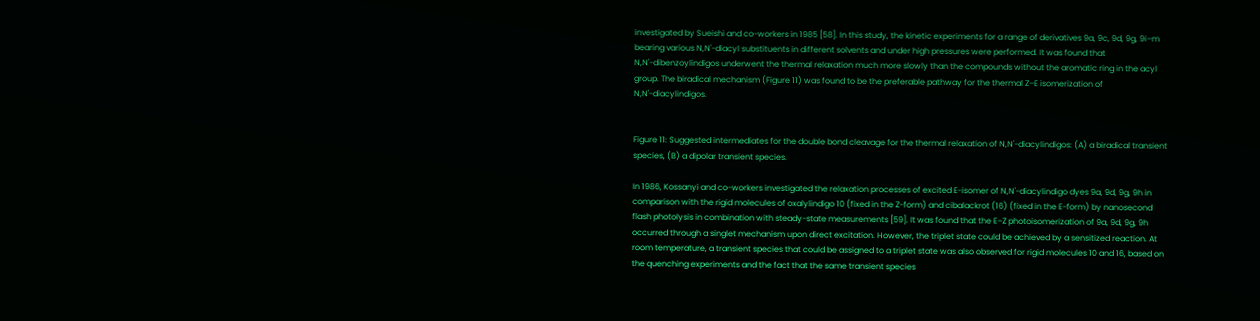investigated by Sueishi and co-workers in 1985 [58]. In this study, the kinetic experiments for a range of derivatives 9a, 9c, 9d, 9g, 9i–m bearing various N,N'-diacyl substituents in different solvents and under high pressures were performed. It was found that N,N'-dibenzoylindigos underwent the thermal relaxation much more slowly than the compounds without the aromatic ring in the acyl group. The biradical mechanism (Figure 11) was found to be the preferable pathway for the thermal Z–E isomerization of N,N'-diacylindigos.


Figure 11: Suggested intermediates for the double bond cleavage for the thermal relaxation of N,N'-diacylindigos: (A) a biradical transient species, (B) a dipolar transient species.

In 1986, Kossanyi and co-workers investigated the relaxation processes of excited E-isomer of N,N'-diacylindigo dyes 9a, 9d, 9g, 9h in comparison with the rigid molecules of oxalylindigo 10 (fixed in the Z-form) and cibalackrot (16) (fixed in the E-form) by nanosecond flash photolysis in combination with steady-state measurements [59]. It was found that the E–Z photoisomerization of 9a, 9d, 9g, 9h occurred through a singlet mechanism upon direct excitation. However, the triplet state could be achieved by a sensitized reaction. At room temperature, a transient species that could be assigned to a triplet state was also observed for rigid molecules 10 and 16, based on the quenching experiments and the fact that the same transient species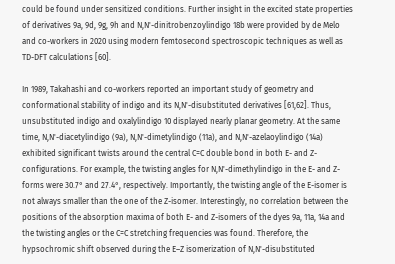could be found under sensitized conditions. Further insight in the excited state properties of derivatives 9a, 9d, 9g, 9h and N,N'-dinitrobenzoylindigo 18b were provided by de Melo and co-workers in 2020 using modern femtosecond spectroscopic techniques as well as TD-DFT calculations [60].

In 1989, Takahashi and co-workers reported an important study of geometry and conformational stability of indigo and its N,N'-disubstituted derivatives [61,62]. Thus, unsubstituted indigo and oxalylindigo 10 displayed nearly planar geometry. At the same time, N,N'-diacetylindigo (9a), N,N'-dimetylindigo (11a), and N,N'-azelaoylindigo (14a) exhibited significant twists around the central C=C double bond in both E- and Z-configurations. For example, the twisting angles for N,N'-dimethylindigo in the E- and Z-forms were 30.7° and 27.4°, respectively. Importantly, the twisting angle of the E-isomer is not always smaller than the one of the Z-isomer. Interestingly, no correlation between the positions of the absorption maxima of both E- and Z-isomers of the dyes 9a, 11a, 14a and the twisting angles or the C=C stretching frequencies was found. Therefore, the hypsochromic shift observed during the E–Z isomerization of N,N'-disubstituted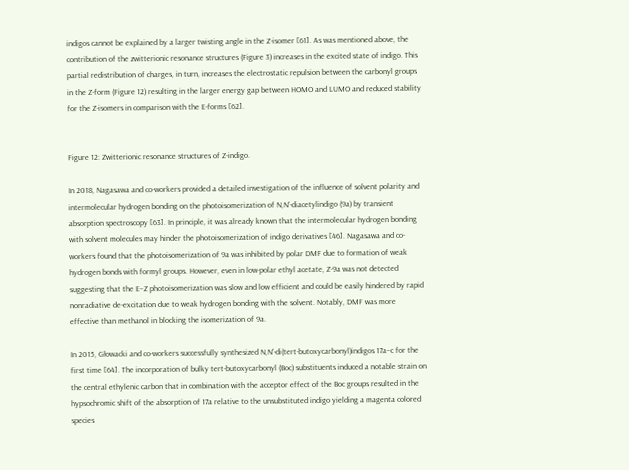indigos cannot be explained by a larger twisting angle in the Z-isomer [61]. As was mentioned above, the contribution of the zwitterionic resonance structures (Figure 3) increases in the excited state of indigo. This partial redistribution of charges, in turn, increases the electrostatic repulsion between the carbonyl groups in the Z-form (Figure 12) resulting in the larger energy gap between HOMO and LUMO and reduced stability for the Z-isomers in comparison with the E-forms [62].


Figure 12: Zwitterionic resonance structures of Z-indigo.

In 2018, Nagasawa and co-workers provided a detailed investigation of the influence of solvent polarity and intermolecular hydrogen bonding on the photoisomerization of N,N'-diacetylindigo (9a) by transient absorption spectroscopy [63]. In principle, it was already known that the intermolecular hydrogen bonding with solvent molecules may hinder the photoisomerization of indigo derivatives [46]. Nagasawa and co-workers found that the photoisomerization of 9a was inhibited by polar DMF due to formation of weak hydrogen bonds with formyl groups. However, even in low-polar ethyl acetate, Z-9a was not detected suggesting that the E–Z photoisomerization was slow and low efficient and could be easily hindered by rapid nonradiative de-excitation due to weak hydrogen bonding with the solvent. Notably, DMF was more effective than methanol in blocking the isomerization of 9a.

In 2015, Głowacki and co-workers successfully synthesized N,N'-di(tert-butoxycarbonyl)indigos 17a–c for the first time [64]. The incorporation of bulky tert-butoxycarbonyl (Boc) substituents induced a notable strain on the central ethylenic carbon that in combination with the acceptor effect of the Boc groups resulted in the hypsochromic shift of the absorption of 17a relative to the unsubstituted indigo yielding a magenta colored species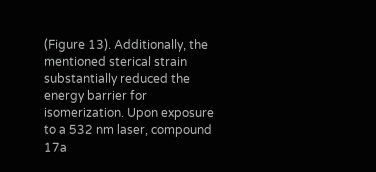(Figure 13). Additionally, the mentioned sterical strain substantially reduced the energy barrier for isomerization. Upon exposure to a 532 nm laser, compound 17a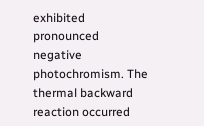exhibited pronounced negative photochromism. The thermal backward reaction occurred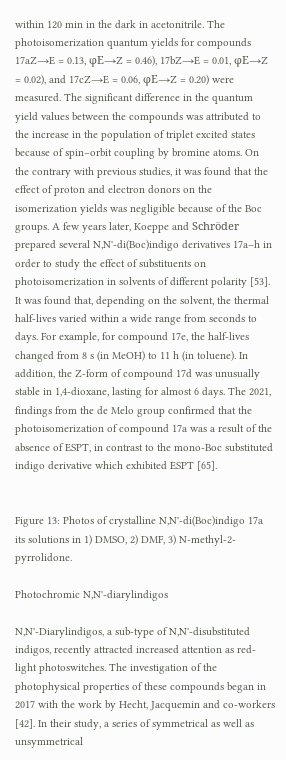within 120 min in the dark in acetonitrile. The photoisomerization quantum yields for compounds 17aZ→E = 0.13, φE→Z = 0.46), 17bZ→E = 0.01, φE→Z = 0.02), and 17cZ→E = 0.06, φE→Z = 0.20) were measured. The significant difference in the quantum yield values between the compounds was attributed to the increase in the population of triplet excited states because of spin–orbit coupling by bromine atoms. On the contrary with previous studies, it was found that the effect of proton and electron donors on the isomerization yields was negligible because of the Boc groups. A few years later, Koeppe and Schröder prepared several N,N'-di(Boc)indigo derivatives 17a–h in order to study the effect of substituents on photoisomerization in solvents of different polarity [53]. It was found that, depending on the solvent, the thermal half-lives varied within a wide range from seconds to days. For example, for compound 17e, the half-lives changed from 8 s (in MeOH) to 11 h (in toluene). In addition, the Z-form of compound 17d was unusually stable in 1,4-dioxane, lasting for almost 6 days. The 2021, findings from the de Melo group confirmed that the photoisomerization of compound 17a was a result of the absence of ESPT, in contrast to the mono-Boc substituted indigo derivative which exhibited ESPT [65].


Figure 13: Photos of crystalline N,N'-di(Boc)indigo 17a its solutions in 1) DMSO, 2) DMF, 3) N-methyl-2-pyrrolidone.

Photochromic N,N'-diarylindigos

N,N'-Diarylindigos, a sub-type of N,N'-disubstituted indigos, recently attracted increased attention as red-light photoswitches. The investigation of the photophysical properties of these compounds began in 2017 with the work by Hecht, Jacquemin and co-workers [42]. In their study, a series of symmetrical as well as unsymmetrical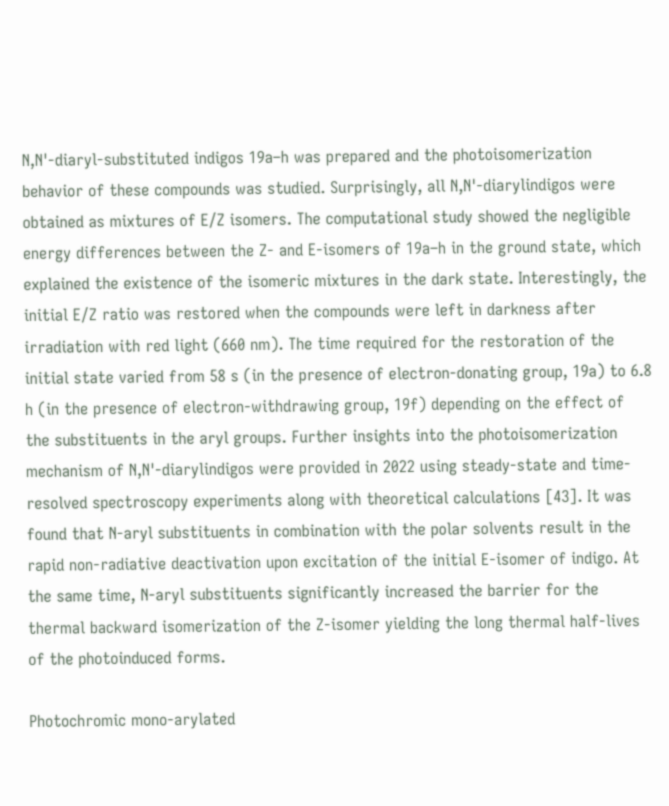N,N'-diaryl-substituted indigos 19a–h was prepared and the photoisomerization behavior of these compounds was studied. Surprisingly, all N,N'-diarylindigos were obtained as mixtures of E/Z isomers. The computational study showed the negligible energy differences between the Z- and E-isomers of 19a–h in the ground state, which explained the existence of the isomeric mixtures in the dark state. Interestingly, the initial E/Z ratio was restored when the compounds were left in darkness after irradiation with red light (660 nm). The time required for the restoration of the initial state varied from 58 s (in the presence of electron-donating group, 19a) to 6.8 h (in the presence of electron-withdrawing group, 19f) depending on the effect of the substituents in the aryl groups. Further insights into the photoisomerization mechanism of N,N'-diarylindigos were provided in 2022 using steady-state and time-resolved spectroscopy experiments along with theoretical calculations [43]. It was found that N-aryl substituents in combination with the polar solvents result in the rapid non-radiative deactivation upon excitation of the initial E-isomer of indigo. At the same time, N-aryl substituents significantly increased the barrier for the thermal backward isomerization of the Z-isomer yielding the long thermal half-lives of the photoinduced forms.

Photochromic mono-arylated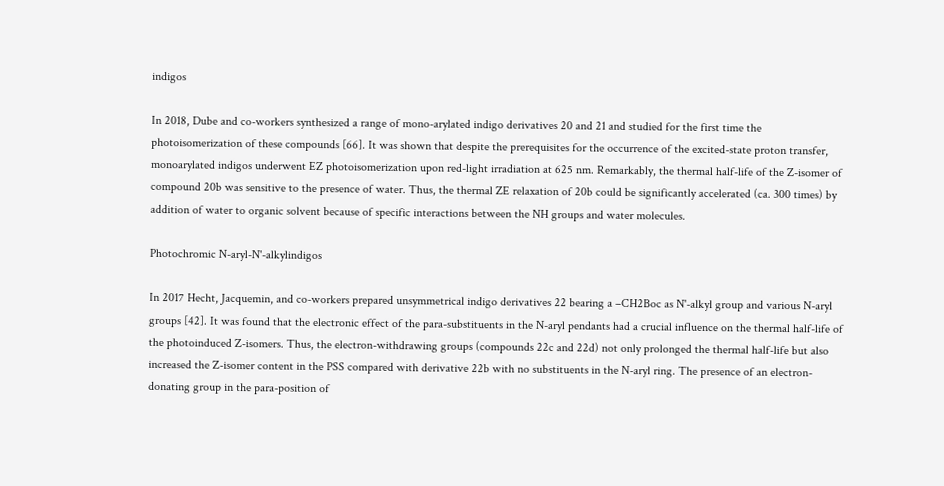indigos

In 2018, Dube and co-workers synthesized a range of mono-arylated indigo derivatives 20 and 21 and studied for the first time the photoisomerization of these compounds [66]. It was shown that despite the prerequisites for the occurrence of the excited-state proton transfer, monoarylated indigos underwent EZ photoisomerization upon red-light irradiation at 625 nm. Remarkably, the thermal half-life of the Z-isomer of compound 20b was sensitive to the presence of water. Thus, the thermal ZE relaxation of 20b could be significantly accelerated (ca. 300 times) by addition of water to organic solvent because of specific interactions between the NH groups and water molecules.

Photochromic N-aryl-N'-alkylindigos

In 2017 Hecht, Jacquemin, and co-workers prepared unsymmetrical indigo derivatives 22 bearing a –CH2Boc as N'-alkyl group and various N-aryl groups [42]. It was found that the electronic effect of the para-substituents in the N-aryl pendants had a crucial influence on the thermal half-life of the photoinduced Z-isomers. Thus, the electron-withdrawing groups (compounds 22c and 22d) not only prolonged the thermal half-life but also increased the Z-isomer content in the PSS compared with derivative 22b with no substituents in the N-aryl ring. The presence of an electron-donating group in the para-position of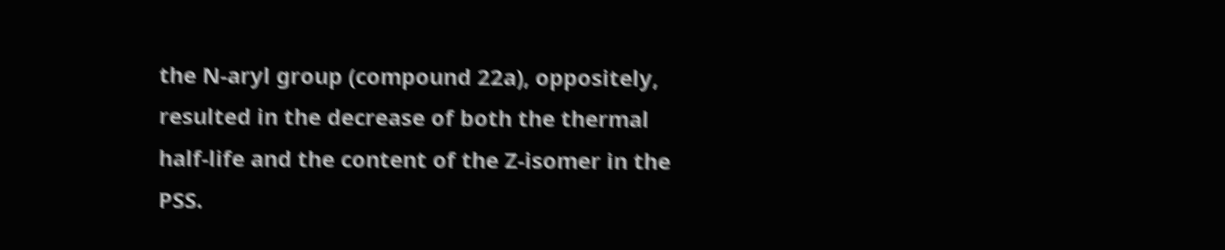the N-aryl group (compound 22a), oppositely, resulted in the decrease of both the thermal half-life and the content of the Z-isomer in the PSS.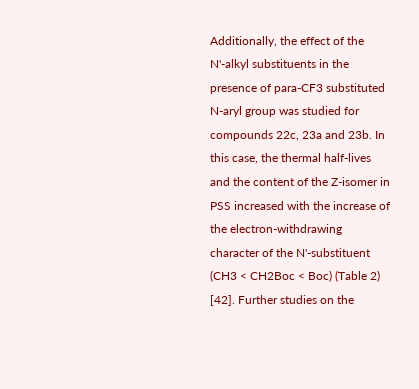Additionally, the effect of the N'-alkyl substituents in the presence of para-CF3 substituted N-aryl group was studied for compounds 22c, 23a and 23b. In this case, the thermal half-lives and the content of the Z-isomer in PSS increased with the increase of the electron-withdrawing character of the N'-substituent (CH3 < CH2Boc < Boc) (Table 2) [42]. Further studies on the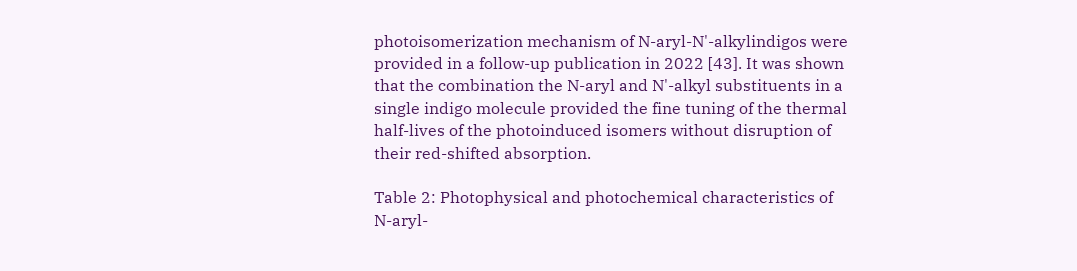photoisomerization mechanism of N-aryl-N'-alkylindigos were provided in a follow-up publication in 2022 [43]. It was shown that the combination the N-aryl and N'-alkyl substituents in a single indigo molecule provided the fine tuning of the thermal half-lives of the photoinduced isomers without disruption of their red-shifted absorption.

Table 2: Photophysical and photochemical characteristics of N-aryl-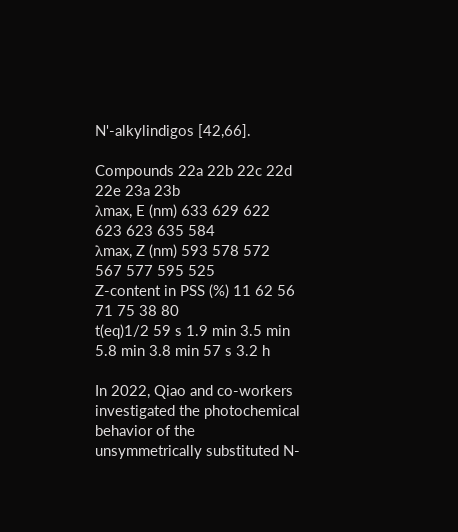N'-alkylindigos [42,66].

Compounds 22a 22b 22c 22d 22e 23a 23b
λmax, E (nm) 633 629 622 623 623 635 584
λmax, Z (nm) 593 578 572 567 577 595 525
Z-content in PSS (%) 11 62 56 71 75 38 80
t(eq)1/2 59 s 1.9 min 3.5 min 5.8 min 3.8 min 57 s 3.2 h

In 2022, Qiao and co-workers investigated the photochemical behavior of the unsymmetrically substituted N-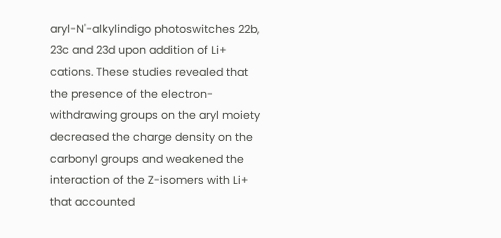aryl-N'-alkylindigo photoswitches 22b, 23c and 23d upon addition of Li+ cations. These studies revealed that the presence of the electron-withdrawing groups on the aryl moiety decreased the charge density on the carbonyl groups and weakened the interaction of the Z-isomers with Li+ that accounted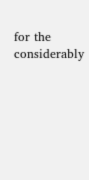for the considerably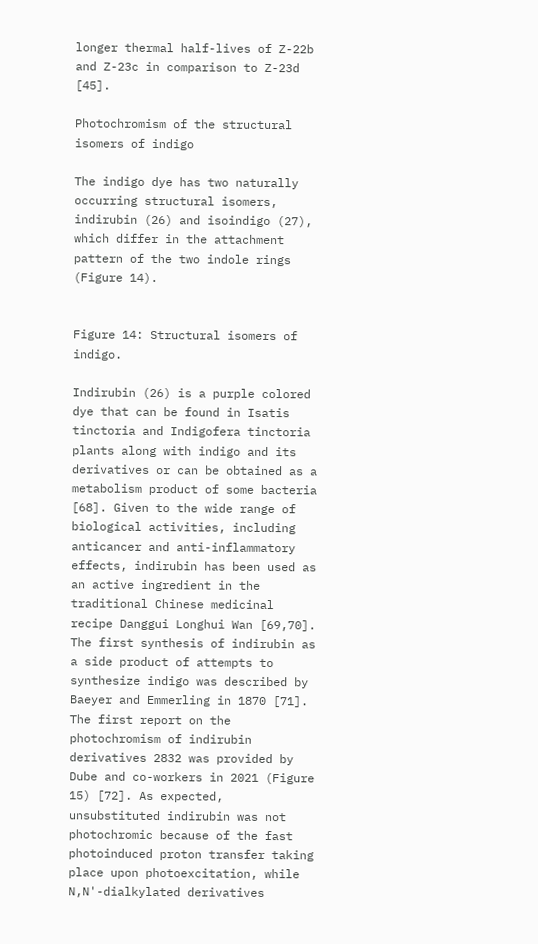longer thermal half-lives of Z-22b and Z-23c in comparison to Z-23d [45].

Photochromism of the structural isomers of indigo

The indigo dye has two naturally occurring structural isomers, indirubin (26) and isoindigo (27), which differ in the attachment pattern of the two indole rings (Figure 14).


Figure 14: Structural isomers of indigo.

Indirubin (26) is a purple colored dye that can be found in Isatis tinctoria and Indigofera tinctoria plants along with indigo and its derivatives or can be obtained as a metabolism product of some bacteria [68]. Given to the wide range of biological activities, including anticancer and anti-inflammatory effects, indirubin has been used as an active ingredient in the traditional Chinese medicinal recipe Danggui Longhui Wan [69,70]. The first synthesis of indirubin as a side product of attempts to synthesize indigo was described by Baeyer and Emmerling in 1870 [71]. The first report on the photochromism of indirubin derivatives 2832 was provided by Dube and co-workers in 2021 (Figure 15) [72]. As expected, unsubstituted indirubin was not photochromic because of the fast photoinduced proton transfer taking place upon photoexcitation, while N,N'-dialkylated derivatives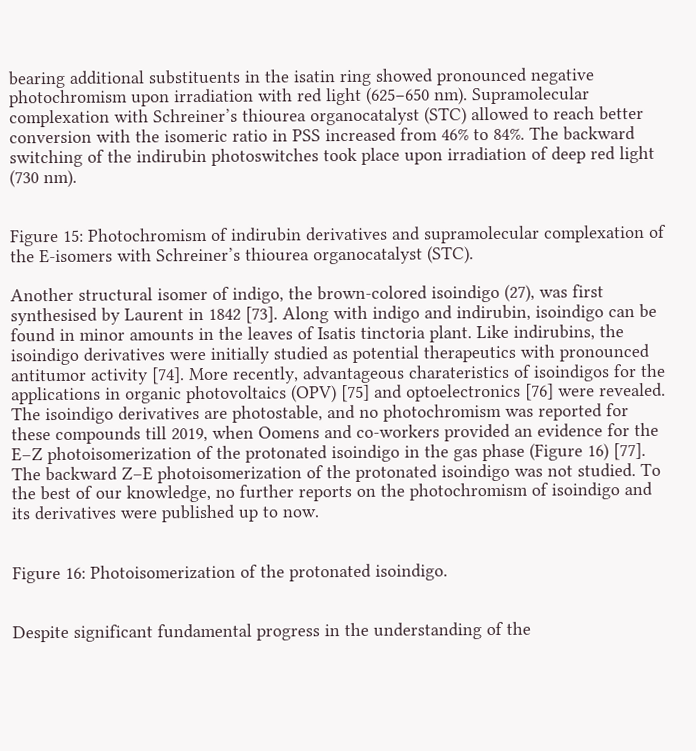bearing additional substituents in the isatin ring showed pronounced negative photochromism upon irradiation with red light (625−650 nm). Supramolecular complexation with Schreiner’s thiourea organocatalyst (STC) allowed to reach better conversion with the isomeric ratio in PSS increased from 46% to 84%. The backward switching of the indirubin photoswitches took place upon irradiation of deep red light (730 nm).


Figure 15: Photochromism of indirubin derivatives and supramolecular complexation of the E-isomers with Schreiner’s thiourea organocatalyst (STC).

Another structural isomer of indigo, the brown-colored isoindigo (27), was first synthesised by Laurent in 1842 [73]. Along with indigo and indirubin, isoindigo can be found in minor amounts in the leaves of Isatis tinctoria plant. Like indirubins, the isoindigo derivatives were initially studied as potential therapeutics with pronounced antitumor activity [74]. More recently, advantageous charateristics of isoindigos for the applications in organic photovoltaics (OPV) [75] and optoelectronics [76] were revealed. The isoindigo derivatives are photostable, and no photochromism was reported for these compounds till 2019, when Oomens and co-workers provided an evidence for the E–Z photoisomerization of the protonated isoindigo in the gas phase (Figure 16) [77]. The backward Z–E photoisomerization of the protonated isoindigo was not studied. To the best of our knowledge, no further reports on the photochromism of isoindigo and its derivatives were published up to now.


Figure 16: Photoisomerization of the protonated isoindigo.


Despite significant fundamental progress in the understanding of the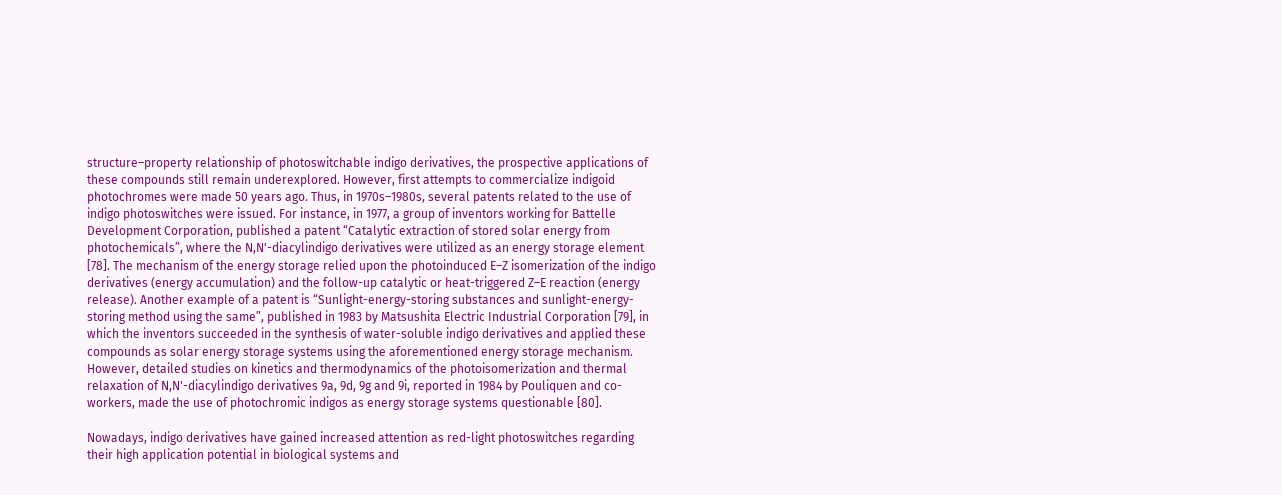structure–property relationship of photoswitchable indigo derivatives, the prospective applications of these compounds still remain underexplored. However, first attempts to commercialize indigoid photochromes were made 50 years ago. Thus, in 1970s–1980s, several patents related to the use of indigo photoswitches were issued. For instance, in 1977, a group of inventors working for Battelle Development Corporation, published a patent “Catalytic extraction of stored solar energy from photochemicals”, where the Ν,Ν'-diacylindigo derivatives were utilized as an energy storage element [78]. The mechanism of the energy storage relied upon the photoinduced E–Z isomerization of the indigo derivatives (energy accumulation) and the follow-up catalytic or heat-triggered Z–E reaction (energy release). Another example of a patent is “Sunlight-energy-storing substances and sunlight-energy-storing method using the same”, published in 1983 by Matsushita Electric Industrial Corporation [79], in which the inventors succeeded in the synthesis of water-soluble indigo derivatives and applied these compounds as solar energy storage systems using the aforementioned energy storage mechanism. However, detailed studies on kinetics and thermodynamics of the photoisomerization and thermal relaxation of Ν,Ν'-diacylindigo derivatives 9a, 9d, 9g and 9i, reported in 1984 by Pouliquen and co-workers, made the use of photochromic indigos as energy storage systems questionable [80].

Nowadays, indigo derivatives have gained increased attention as red-light photoswitches regarding their high application potential in biological systems and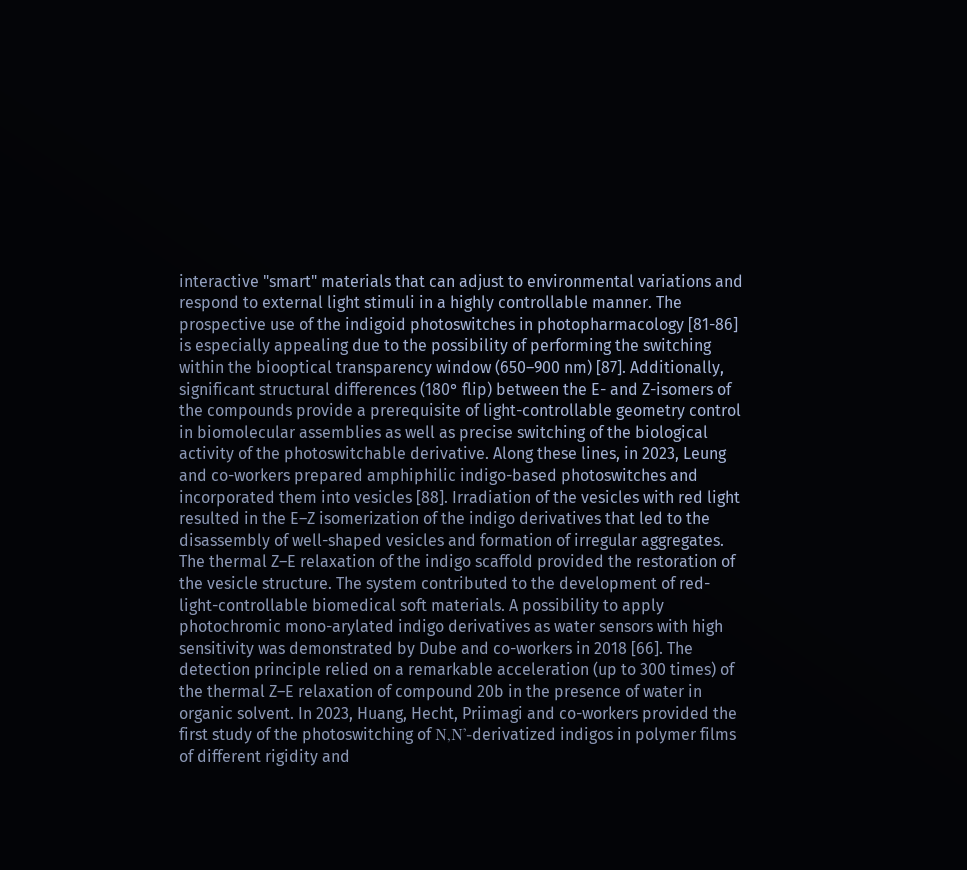interactive "smart" materials that can adjust to environmental variations and respond to external light stimuli in a highly controllable manner. The prospective use of the indigoid photoswitches in photopharmacology [81-86] is especially appealing due to the possibility of performing the switching within the biooptical transparency window (650–900 nm) [87]. Additionally, significant structural differences (180° flip) between the E- and Z-isomers of the compounds provide a prerequisite of light-controllable geometry control in biomolecular assemblies as well as precise switching of the biological activity of the photoswitchable derivative. Along these lines, in 2023, Leung and co-workers prepared amphiphilic indigo-based photoswitches and incorporated them into vesicles [88]. Irradiation of the vesicles with red light resulted in the E–Z isomerization of the indigo derivatives that led to the disassembly of well-shaped vesicles and formation of irregular aggregates. The thermal Z–E relaxation of the indigo scaffold provided the restoration of the vesicle structure. The system contributed to the development of red-light-controllable biomedical soft materials. A possibility to apply photochromic mono-arylated indigo derivatives as water sensors with high sensitivity was demonstrated by Dube and co-workers in 2018 [66]. The detection principle relied on a remarkable acceleration (up to 300 times) of the thermal Z–E relaxation of compound 20b in the presence of water in organic solvent. In 2023, Huang, Hecht, Priimagi and co-workers provided the first study of the photoswitching of Ν,Ν'-derivatized indigos in polymer films of different rigidity and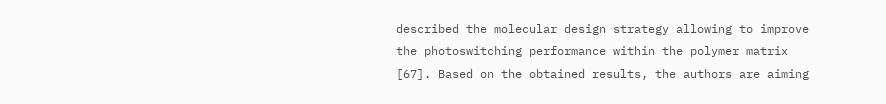described the molecular design strategy allowing to improve the photoswitching performance within the polymer matrix [67]. Based on the obtained results, the authors are aiming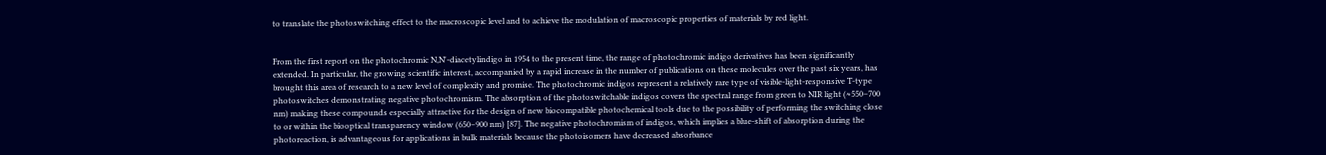to translate the photoswitching effect to the macroscopic level and to achieve the modulation of macroscopic properties of materials by red light.


From the first report on the photochromic N,N'-diacetylindigo in 1954 to the present time, the range of photochromic indigo derivatives has been significantly extended. In particular, the growing scientific interest, accompanied by a rapid increase in the number of publications on these molecules over the past six years, has brought this area of research to a new level of complexity and promise. The photochromic indigos represent a relatively rare type of visible-light-responsive T-type photoswitches demonstrating negative photochromism. The absorption of the photoswitchable indigos covers the spectral range from green to NIR light (≈550–700 nm) making these compounds especially attractive for the design of new biocompatible photochemical tools due to the possibility of performing the switching close to or within the biooptical transparency window (650–900 nm) [87]. The negative photochromism of indigos, which implies a blue-shift of absorption during the photoreaction, is advantageous for applications in bulk materials because the photoisomers have decreased absorbance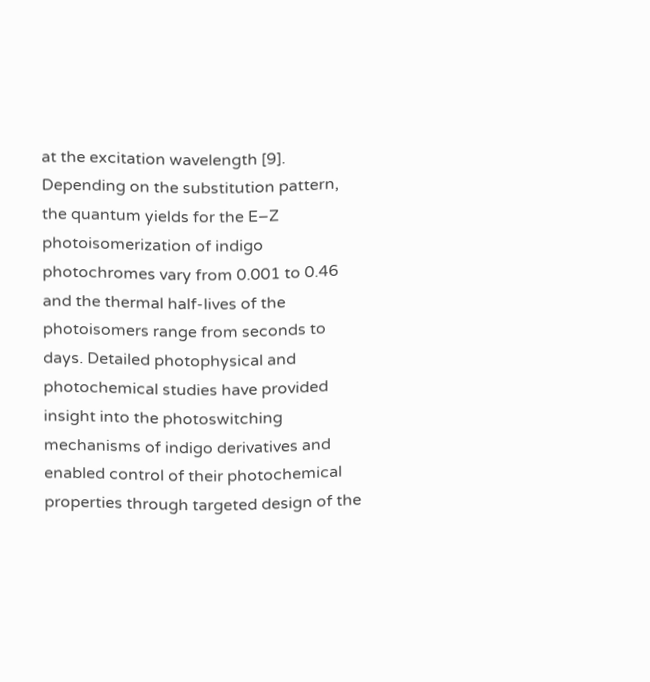at the excitation wavelength [9]. Depending on the substitution pattern, the quantum yields for the E–Z photoisomerization of indigo photochromes vary from 0.001 to 0.46 and the thermal half-lives of the photoisomers range from seconds to days. Detailed photophysical and photochemical studies have provided insight into the photoswitching mechanisms of indigo derivatives and enabled control of their photochemical properties through targeted design of the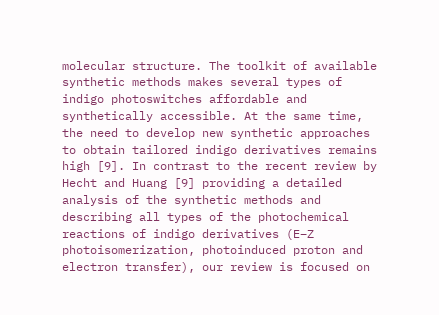molecular structure. The toolkit of available synthetic methods makes several types of indigo photoswitches affordable and synthetically accessible. At the same time, the need to develop new synthetic approaches to obtain tailored indigo derivatives remains high [9]. In contrast to the recent review by Hecht and Huang [9] providing a detailed analysis of the synthetic methods and describing all types of the photochemical reactions of indigo derivatives (E–Z photoisomerization, photoinduced proton and electron transfer), our review is focused on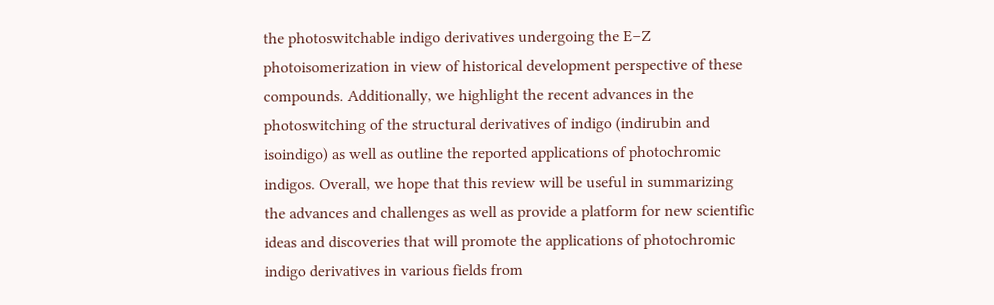the photoswitchable indigo derivatives undergoing the E–Z photoisomerization in view of historical development perspective of these compounds. Additionally, we highlight the recent advances in the photoswitching of the structural derivatives of indigo (indirubin and isoindigo) as well as outline the reported applications of photochromic indigos. Overall, we hope that this review will be useful in summarizing the advances and challenges as well as provide a platform for new scientific ideas and discoveries that will promote the applications of photochromic indigo derivatives in various fields from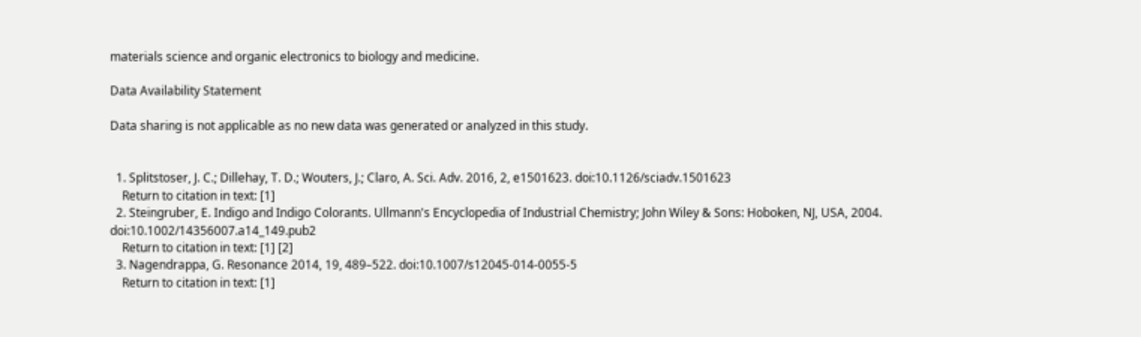materials science and organic electronics to biology and medicine.

Data Availability Statement

Data sharing is not applicable as no new data was generated or analyzed in this study.


  1. Splitstoser, J. C.; Dillehay, T. D.; Wouters, J.; Claro, A. Sci. Adv. 2016, 2, e1501623. doi:10.1126/sciadv.1501623
    Return to citation in text: [1]
  2. Steingruber, E. Indigo and Indigo Colorants. Ullmann's Encyclopedia of Industrial Chemistry; John Wiley & Sons: Hoboken, NJ, USA, 2004. doi:10.1002/14356007.a14_149.pub2
    Return to citation in text: [1] [2]
  3. Nagendrappa, G. Resonance 2014, 19, 489–522. doi:10.1007/s12045-014-0055-5
    Return to citation in text: [1]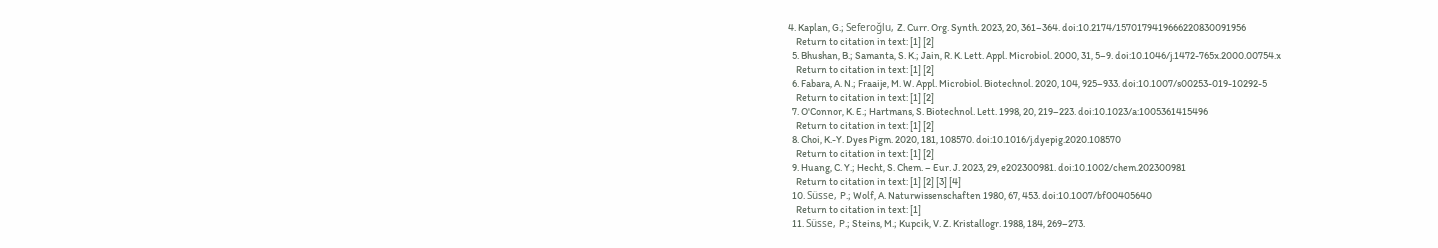4. Kaplan, G.; Seferoğlu, Z. Curr. Org. Synth. 2023, 20, 361–364. doi:10.2174/1570179419666220830091956
    Return to citation in text: [1] [2]
  5. Bhushan, B.; Samanta, S. K.; Jain, R. K. Lett. Appl. Microbiol. 2000, 31, 5–9. doi:10.1046/j.1472-765x.2000.00754.x
    Return to citation in text: [1] [2]
  6. Fabara, A. N.; Fraaije, M. W. Appl. Microbiol. Biotechnol. 2020, 104, 925–933. doi:10.1007/s00253-019-10292-5
    Return to citation in text: [1] [2]
  7. O'Connor, K. E.; Hartmans, S. Biotechnol. Lett. 1998, 20, 219–223. doi:10.1023/a:1005361415496
    Return to citation in text: [1] [2]
  8. Choi, K.-Y. Dyes Pigm. 2020, 181, 108570. doi:10.1016/j.dyepig.2020.108570
    Return to citation in text: [1] [2]
  9. Huang, C. Y.; Hecht, S. Chem. – Eur. J. 2023, 29, e202300981. doi:10.1002/chem.202300981
    Return to citation in text: [1] [2] [3] [4]
  10. Süsse, P.; Wolf, A. Naturwissenschaften 1980, 67, 453. doi:10.1007/bf00405640
    Return to citation in text: [1]
  11. Süsse, P.; Steins, M.; Kupcik, V. Z. Kristallogr. 1988, 184, 269–273.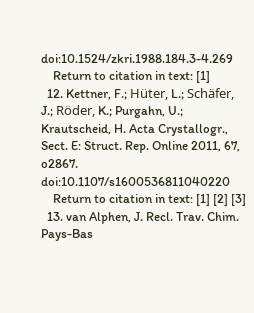doi:10.1524/zkri.1988.184.3-4.269
    Return to citation in text: [1]
  12. Kettner, F.; Hüter, L.; Schäfer, J.; Röder, K.; Purgahn, U.; Krautscheid, H. Acta Crystallogr., Sect. E: Struct. Rep. Online 2011, 67, o2867. doi:10.1107/s1600536811040220
    Return to citation in text: [1] [2] [3]
  13. van Alphen, J. Recl. Trav. Chim. Pays-Bas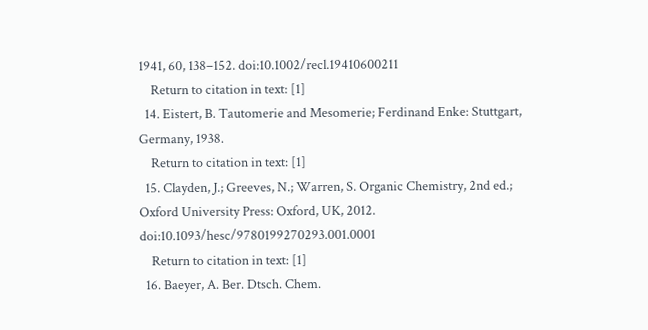1941, 60, 138–152. doi:10.1002/recl.19410600211
    Return to citation in text: [1]
  14. Eistert, B. Tautomerie and Mesomerie; Ferdinand Enke: Stuttgart, Germany, 1938.
    Return to citation in text: [1]
  15. Clayden, J.; Greeves, N.; Warren, S. Organic Chemistry, 2nd ed.; Oxford University Press: Oxford, UK, 2012. doi:10.1093/hesc/9780199270293.001.0001
    Return to citation in text: [1]
  16. Baeyer, A. Ber. Dtsch. Chem.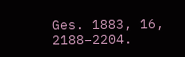Ges. 1883, 16, 2188–2204.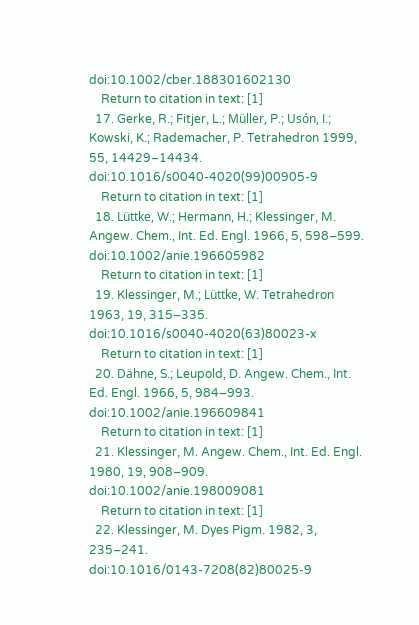doi:10.1002/cber.188301602130
    Return to citation in text: [1]
  17. Gerke, R.; Fitjer, L.; Müller, P.; Usón, I.; Kowski, K.; Rademacher, P. Tetrahedron 1999, 55, 14429–14434. doi:10.1016/s0040-4020(99)00905-9
    Return to citation in text: [1]
  18. Lüttke, W.; Hermann, H.; Klessinger, M. Angew. Chem., Int. Ed. Engl. 1966, 5, 598–599. doi:10.1002/anie.196605982
    Return to citation in text: [1]
  19. Klessinger, M.; Lüttke, W. Tetrahedron 1963, 19, 315–335. doi:10.1016/s0040-4020(63)80023-x
    Return to citation in text: [1]
  20. Dähne, S.; Leupold, D. Angew. Chem., Int. Ed. Engl. 1966, 5, 984–993. doi:10.1002/anie.196609841
    Return to citation in text: [1]
  21. Klessinger, M. Angew. Chem., Int. Ed. Engl. 1980, 19, 908–909. doi:10.1002/anie.198009081
    Return to citation in text: [1]
  22. Klessinger, M. Dyes Pigm. 1982, 3, 235–241. doi:10.1016/0143-7208(82)80025-9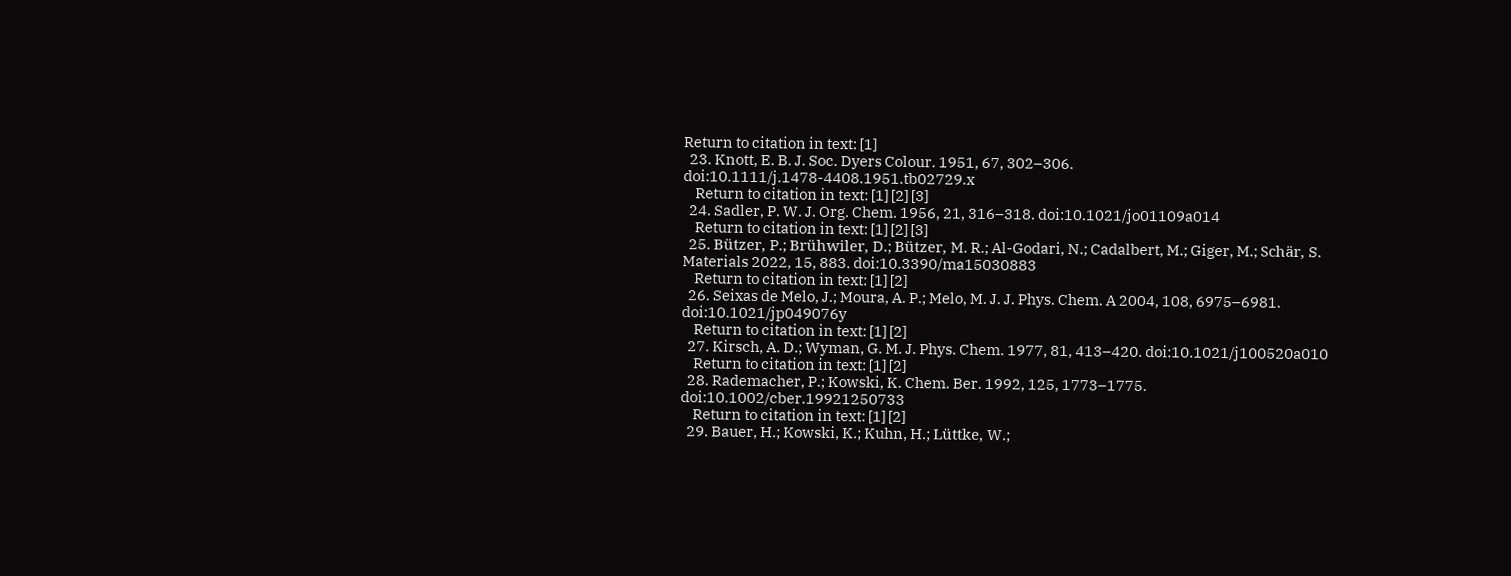Return to citation in text: [1]
  23. Knott, E. B. J. Soc. Dyers Colour. 1951, 67, 302–306. doi:10.1111/j.1478-4408.1951.tb02729.x
    Return to citation in text: [1] [2] [3]
  24. Sadler, P. W. J. Org. Chem. 1956, 21, 316–318. doi:10.1021/jo01109a014
    Return to citation in text: [1] [2] [3]
  25. Bützer, P.; Brühwiler, D.; Bützer, M. R.; Al-Godari, N.; Cadalbert, M.; Giger, M.; Schär, S. Materials 2022, 15, 883. doi:10.3390/ma15030883
    Return to citation in text: [1] [2]
  26. Seixas de Melo, J.; Moura, A. P.; Melo, M. J. J. Phys. Chem. A 2004, 108, 6975–6981. doi:10.1021/jp049076y
    Return to citation in text: [1] [2]
  27. Kirsch, A. D.; Wyman, G. M. J. Phys. Chem. 1977, 81, 413–420. doi:10.1021/j100520a010
    Return to citation in text: [1] [2]
  28. Rademacher, P.; Kowski, K. Chem. Ber. 1992, 125, 1773–1775. doi:10.1002/cber.19921250733
    Return to citation in text: [1] [2]
  29. Bauer, H.; Kowski, K.; Kuhn, H.; Lüttke, W.;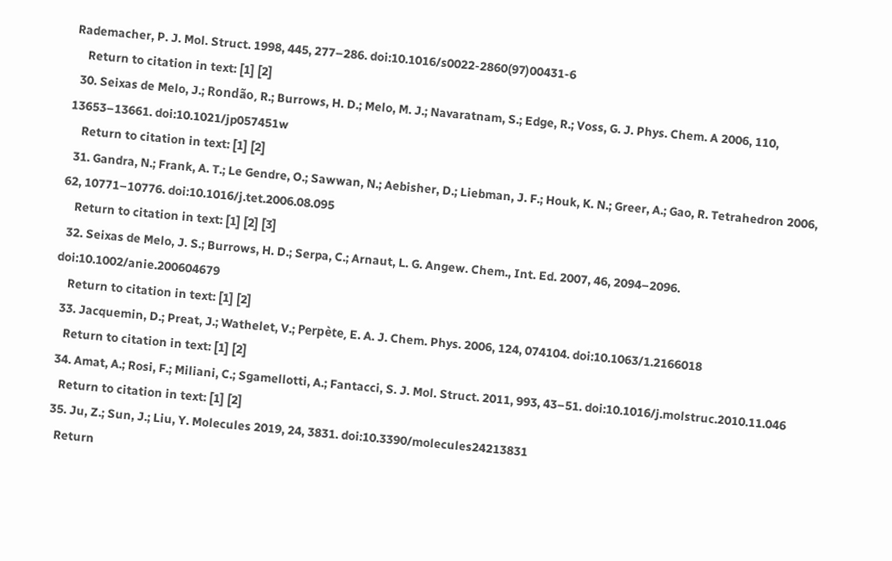Rademacher, P. J. Mol. Struct. 1998, 445, 277–286. doi:10.1016/s0022-2860(97)00431-6
    Return to citation in text: [1] [2]
  30. Seixas de Melo, J.; Rondão, R.; Burrows, H. D.; Melo, M. J.; Navaratnam, S.; Edge, R.; Voss, G. J. Phys. Chem. A 2006, 110, 13653–13661. doi:10.1021/jp057451w
    Return to citation in text: [1] [2]
  31. Gandra, N.; Frank, A. T.; Le Gendre, O.; Sawwan, N.; Aebisher, D.; Liebman, J. F.; Houk, K. N.; Greer, A.; Gao, R. Tetrahedron 2006, 62, 10771–10776. doi:10.1016/j.tet.2006.08.095
    Return to citation in text: [1] [2] [3]
  32. Seixas de Melo, J. S.; Burrows, H. D.; Serpa, C.; Arnaut, L. G. Angew. Chem., Int. Ed. 2007, 46, 2094–2096. doi:10.1002/anie.200604679
    Return to citation in text: [1] [2]
  33. Jacquemin, D.; Preat, J.; Wathelet, V.; Perpète, E. A. J. Chem. Phys. 2006, 124, 074104. doi:10.1063/1.2166018
    Return to citation in text: [1] [2]
  34. Amat, A.; Rosi, F.; Miliani, C.; Sgamellotti, A.; Fantacci, S. J. Mol. Struct. 2011, 993, 43–51. doi:10.1016/j.molstruc.2010.11.046
    Return to citation in text: [1] [2]
  35. Ju, Z.; Sun, J.; Liu, Y. Molecules 2019, 24, 3831. doi:10.3390/molecules24213831
    Return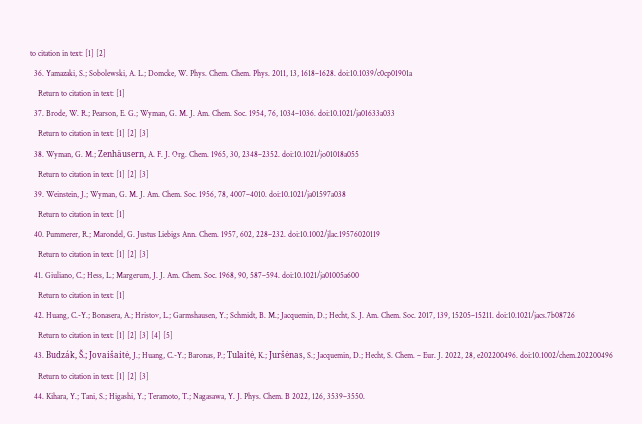to citation in text: [1] [2]
  36. Yamazaki, S.; Sobolewski, A. L.; Domcke, W. Phys. Chem. Chem. Phys. 2011, 13, 1618–1628. doi:10.1039/c0cp01901a
    Return to citation in text: [1]
  37. Brode, W. R.; Pearson, E. G.; Wyman, G. M. J. Am. Chem. Soc. 1954, 76, 1034–1036. doi:10.1021/ja01633a033
    Return to citation in text: [1] [2] [3]
  38. Wyman, G. M.; Zenhäusern, A. F. J. Org. Chem. 1965, 30, 2348–2352. doi:10.1021/jo01018a055
    Return to citation in text: [1] [2] [3]
  39. Weinstein, J.; Wyman, G. M. J. Am. Chem. Soc. 1956, 78, 4007–4010. doi:10.1021/ja01597a038
    Return to citation in text: [1]
  40. Pummerer, R.; Marondel, G. Justus Liebigs Ann. Chem. 1957, 602, 228–232. doi:10.1002/jlac.19576020119
    Return to citation in text: [1] [2] [3]
  41. Giuliano, C.; Hess, L.; Margerum, J. J. Am. Chem. Soc. 1968, 90, 587–594. doi:10.1021/ja01005a600
    Return to citation in text: [1]
  42. Huang, C.-Y.; Bonasera, A.; Hristov, L.; Garmshausen, Y.; Schmidt, B. M.; Jacquemin, D.; Hecht, S. J. Am. Chem. Soc. 2017, 139, 15205–15211. doi:10.1021/jacs.7b08726
    Return to citation in text: [1] [2] [3] [4] [5]
  43. Budzák, Š.; Jovaišaitė, J.; Huang, C.-Y.; Baronas, P.; Tulaitė, K.; Juršėnas, S.; Jacquemin, D.; Hecht, S. Chem. – Eur. J. 2022, 28, e202200496. doi:10.1002/chem.202200496
    Return to citation in text: [1] [2] [3]
  44. Kihara, Y.; Tani, S.; Higashi, Y.; Teramoto, T.; Nagasawa, Y. J. Phys. Chem. B 2022, 126, 3539–3550.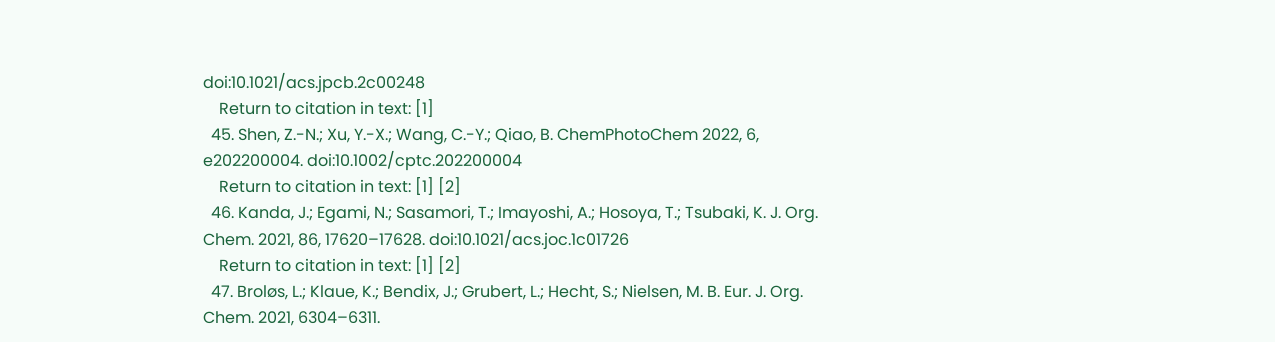doi:10.1021/acs.jpcb.2c00248
    Return to citation in text: [1]
  45. Shen, Z.-N.; Xu, Y.-X.; Wang, C.-Y.; Qiao, B. ChemPhotoChem 2022, 6, e202200004. doi:10.1002/cptc.202200004
    Return to citation in text: [1] [2]
  46. Kanda, J.; Egami, N.; Sasamori, T.; Imayoshi, A.; Hosoya, T.; Tsubaki, K. J. Org. Chem. 2021, 86, 17620–17628. doi:10.1021/acs.joc.1c01726
    Return to citation in text: [1] [2]
  47. Broløs, L.; Klaue, K.; Bendix, J.; Grubert, L.; Hecht, S.; Nielsen, M. B. Eur. J. Org. Chem. 2021, 6304–6311.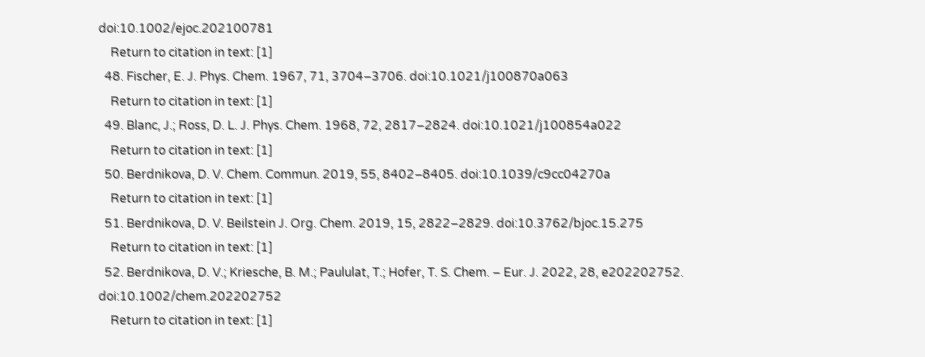doi:10.1002/ejoc.202100781
    Return to citation in text: [1]
  48. Fischer, E. J. Phys. Chem. 1967, 71, 3704–3706. doi:10.1021/j100870a063
    Return to citation in text: [1]
  49. Blanc, J.; Ross, D. L. J. Phys. Chem. 1968, 72, 2817–2824. doi:10.1021/j100854a022
    Return to citation in text: [1]
  50. Berdnikova, D. V. Chem. Commun. 2019, 55, 8402–8405. doi:10.1039/c9cc04270a
    Return to citation in text: [1]
  51. Berdnikova, D. V. Beilstein J. Org. Chem. 2019, 15, 2822–2829. doi:10.3762/bjoc.15.275
    Return to citation in text: [1]
  52. Berdnikova, D. V.; Kriesche, B. M.; Paululat, T.; Hofer, T. S. Chem. – Eur. J. 2022, 28, e202202752. doi:10.1002/chem.202202752
    Return to citation in text: [1]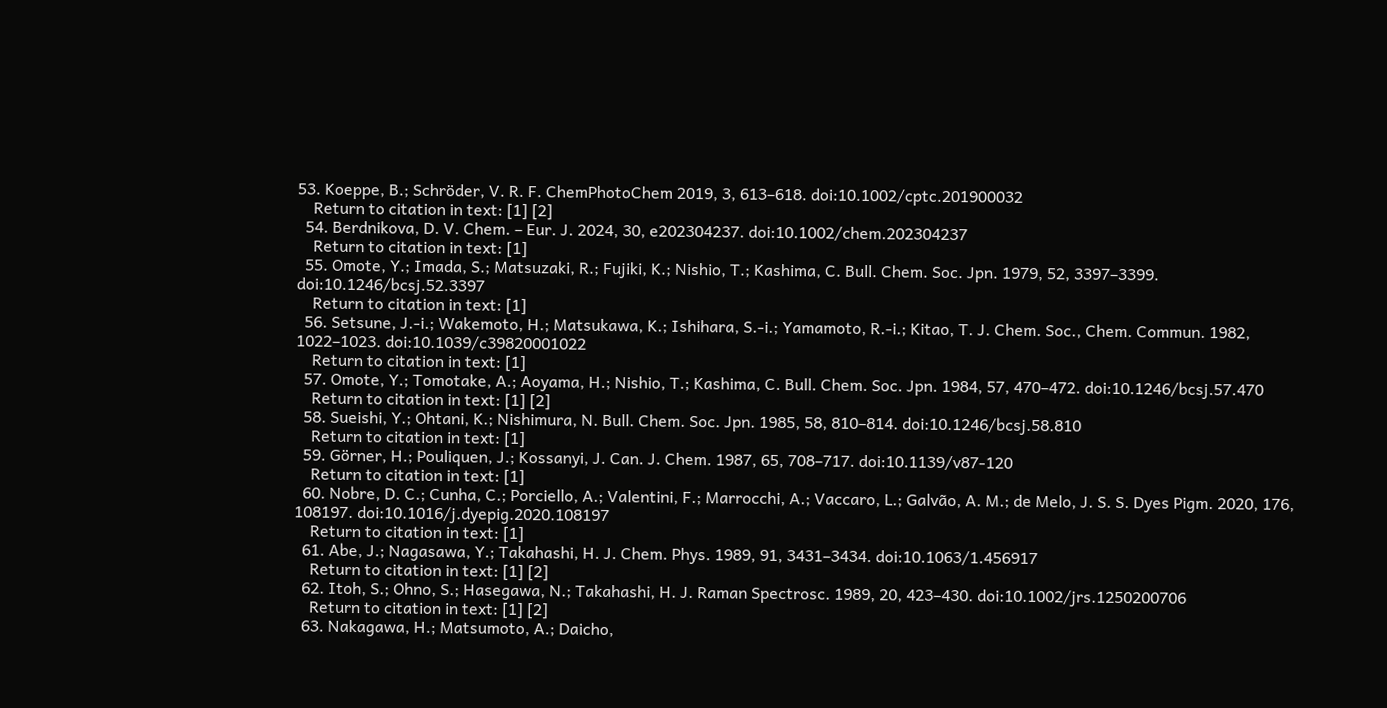53. Koeppe, B.; Schröder, V. R. F. ChemPhotoChem 2019, 3, 613–618. doi:10.1002/cptc.201900032
    Return to citation in text: [1] [2]
  54. Berdnikova, D. V. Chem. – Eur. J. 2024, 30, e202304237. doi:10.1002/chem.202304237
    Return to citation in text: [1]
  55. Omote, Y.; Imada, S.; Matsuzaki, R.; Fujiki, K.; Nishio, T.; Kashima, C. Bull. Chem. Soc. Jpn. 1979, 52, 3397–3399. doi:10.1246/bcsj.52.3397
    Return to citation in text: [1]
  56. Setsune, J.-i.; Wakemoto, H.; Matsukawa, K.; Ishihara, S.-i.; Yamamoto, R.-i.; Kitao, T. J. Chem. Soc., Chem. Commun. 1982, 1022–1023. doi:10.1039/c39820001022
    Return to citation in text: [1]
  57. Omote, Y.; Tomotake, A.; Aoyama, H.; Nishio, T.; Kashima, C. Bull. Chem. Soc. Jpn. 1984, 57, 470–472. doi:10.1246/bcsj.57.470
    Return to citation in text: [1] [2]
  58. Sueishi, Y.; Ohtani, K.; Nishimura, N. Bull. Chem. Soc. Jpn. 1985, 58, 810–814. doi:10.1246/bcsj.58.810
    Return to citation in text: [1]
  59. Görner, H.; Pouliquen, J.; Kossanyi, J. Can. J. Chem. 1987, 65, 708–717. doi:10.1139/v87-120
    Return to citation in text: [1]
  60. Nobre, D. C.; Cunha, C.; Porciello, A.; Valentini, F.; Marrocchi, A.; Vaccaro, L.; Galvão, A. M.; de Melo, J. S. S. Dyes Pigm. 2020, 176, 108197. doi:10.1016/j.dyepig.2020.108197
    Return to citation in text: [1]
  61. Abe, J.; Nagasawa, Y.; Takahashi, H. J. Chem. Phys. 1989, 91, 3431–3434. doi:10.1063/1.456917
    Return to citation in text: [1] [2]
  62. Itoh, S.; Ohno, S.; Hasegawa, N.; Takahashi, H. J. Raman Spectrosc. 1989, 20, 423–430. doi:10.1002/jrs.1250200706
    Return to citation in text: [1] [2]
  63. Nakagawa, H.; Matsumoto, A.; Daicho,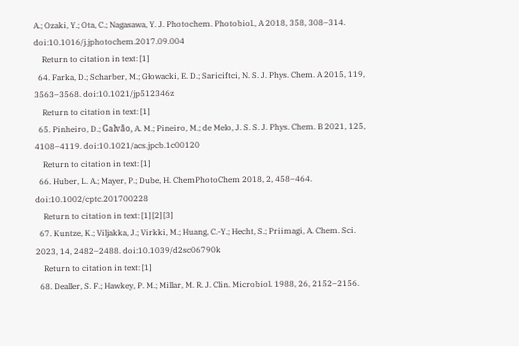A.; Ozaki, Y.; Ota, C.; Nagasawa, Y. J. Photochem. Photobiol., A 2018, 358, 308–314. doi:10.1016/j.jphotochem.2017.09.004
    Return to citation in text: [1]
  64. Farka, D.; Scharber, M.; Głowacki, E. D.; Sariciftci, N. S. J. Phys. Chem. A 2015, 119, 3563–3568. doi:10.1021/jp512346z
    Return to citation in text: [1]
  65. Pinheiro, D.; Galvão, A. M.; Pineiro, M.; de Melo, J. S. S. J. Phys. Chem. B 2021, 125, 4108–4119. doi:10.1021/acs.jpcb.1c00120
    Return to citation in text: [1]
  66. Huber, L. A.; Mayer, P.; Dube, H. ChemPhotoChem 2018, 2, 458–464. doi:10.1002/cptc.201700228
    Return to citation in text: [1] [2] [3]
  67. Kuntze, K.; Viljakka, J.; Virkki, M.; Huang, C.-Y.; Hecht, S.; Priimagi, A. Chem. Sci. 2023, 14, 2482–2488. doi:10.1039/d2sc06790k
    Return to citation in text: [1]
  68. Dealler, S. F.; Hawkey, P. M.; Millar, M. R. J. Clin. Microbiol. 1988, 26, 2152–2156.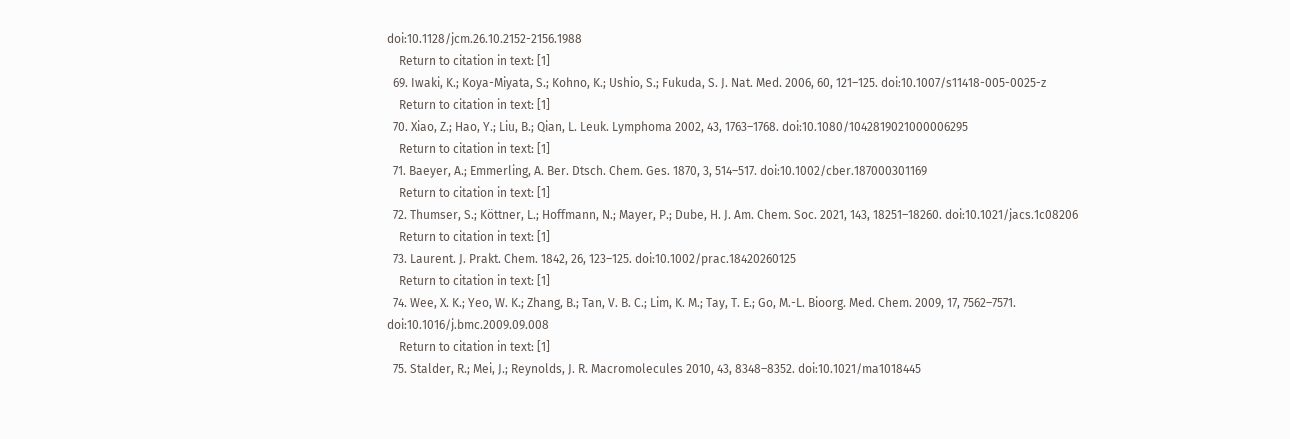doi:10.1128/jcm.26.10.2152-2156.1988
    Return to citation in text: [1]
  69. Iwaki, K.; Koya-Miyata, S.; Kohno, K.; Ushio, S.; Fukuda, S. J. Nat. Med. 2006, 60, 121–125. doi:10.1007/s11418-005-0025-z
    Return to citation in text: [1]
  70. Xiao, Z.; Hao, Y.; Liu, B.; Qian, L. Leuk. Lymphoma 2002, 43, 1763–1768. doi:10.1080/1042819021000006295
    Return to citation in text: [1]
  71. Baeyer, A.; Emmerling, A. Ber. Dtsch. Chem. Ges. 1870, 3, 514–517. doi:10.1002/cber.187000301169
    Return to citation in text: [1]
  72. Thumser, S.; Köttner, L.; Hoffmann, N.; Mayer, P.; Dube, H. J. Am. Chem. Soc. 2021, 143, 18251–18260. doi:10.1021/jacs.1c08206
    Return to citation in text: [1]
  73. Laurent. J. Prakt. Chem. 1842, 26, 123–125. doi:10.1002/prac.18420260125
    Return to citation in text: [1]
  74. Wee, X. K.; Yeo, W. K.; Zhang, B.; Tan, V. B. C.; Lim, K. M.; Tay, T. E.; Go, M.-L. Bioorg. Med. Chem. 2009, 17, 7562–7571. doi:10.1016/j.bmc.2009.09.008
    Return to citation in text: [1]
  75. Stalder, R.; Mei, J.; Reynolds, J. R. Macromolecules 2010, 43, 8348–8352. doi:10.1021/ma1018445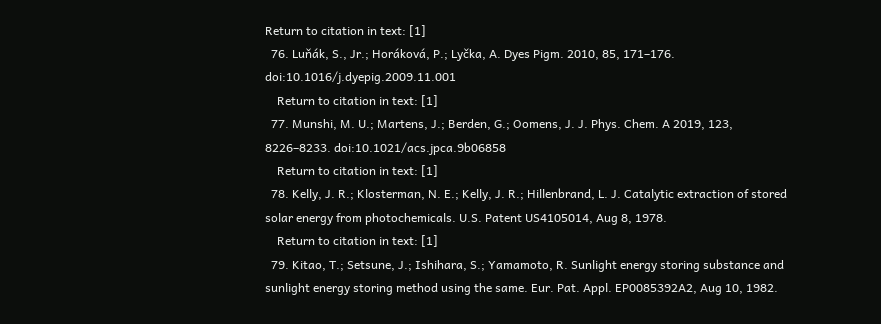Return to citation in text: [1]
  76. Luňák, S., Jr.; Horáková, P.; Lyčka, A. Dyes Pigm. 2010, 85, 171–176. doi:10.1016/j.dyepig.2009.11.001
    Return to citation in text: [1]
  77. Munshi, M. U.; Martens, J.; Berden, G.; Oomens, J. J. Phys. Chem. A 2019, 123, 8226–8233. doi:10.1021/acs.jpca.9b06858
    Return to citation in text: [1]
  78. Kelly, J. R.; Klosterman, N. E.; Kelly, J. R.; Hillenbrand, L. J. Catalytic extraction of stored solar energy from photochemicals. U.S. Patent US4105014, Aug 8, 1978.
    Return to citation in text: [1]
  79. Kitao, T.; Setsune, J.; Ishihara, S.; Yamamoto, R. Sunlight energy storing substance and sunlight energy storing method using the same. Eur. Pat. Appl. EP0085392A2, Aug 10, 1982.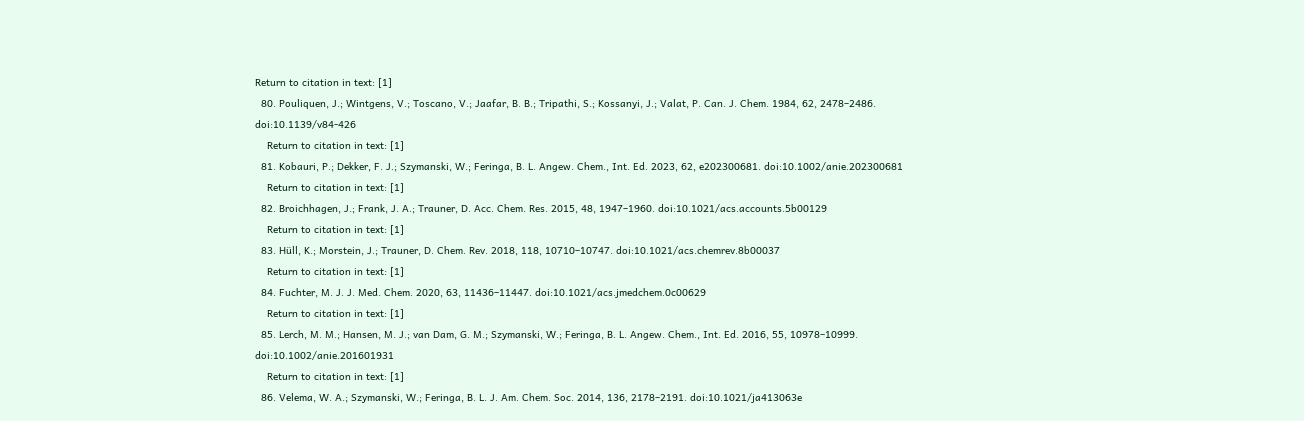Return to citation in text: [1]
  80. Pouliquen, J.; Wintgens, V.; Toscano, V.; Jaafar, B. B.; Tripathi, S.; Kossanyi, J.; Valat, P. Can. J. Chem. 1984, 62, 2478–2486. doi:10.1139/v84-426
    Return to citation in text: [1]
  81. Kobauri, P.; Dekker, F. J.; Szymanski, W.; Feringa, B. L. Angew. Chem., Int. Ed. 2023, 62, e202300681. doi:10.1002/anie.202300681
    Return to citation in text: [1]
  82. Broichhagen, J.; Frank, J. A.; Trauner, D. Acc. Chem. Res. 2015, 48, 1947–1960. doi:10.1021/acs.accounts.5b00129
    Return to citation in text: [1]
  83. Hüll, K.; Morstein, J.; Trauner, D. Chem. Rev. 2018, 118, 10710–10747. doi:10.1021/acs.chemrev.8b00037
    Return to citation in text: [1]
  84. Fuchter, M. J. J. Med. Chem. 2020, 63, 11436–11447. doi:10.1021/acs.jmedchem.0c00629
    Return to citation in text: [1]
  85. Lerch, M. M.; Hansen, M. J.; van Dam, G. M.; Szymanski, W.; Feringa, B. L. Angew. Chem., Int. Ed. 2016, 55, 10978–10999. doi:10.1002/anie.201601931
    Return to citation in text: [1]
  86. Velema, W. A.; Szymanski, W.; Feringa, B. L. J. Am. Chem. Soc. 2014, 136, 2178–2191. doi:10.1021/ja413063e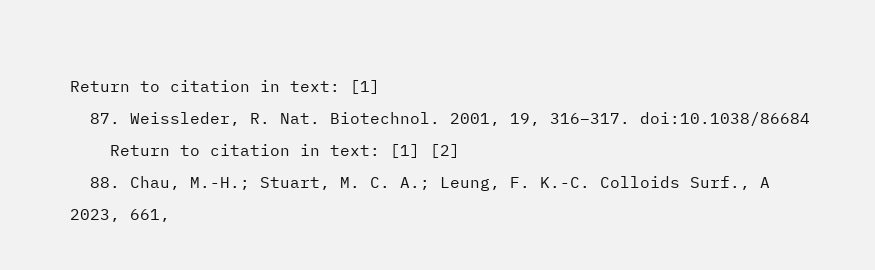Return to citation in text: [1]
  87. Weissleder, R. Nat. Biotechnol. 2001, 19, 316–317. doi:10.1038/86684
    Return to citation in text: [1] [2]
  88. Chau, M.-H.; Stuart, M. C. A.; Leung, F. K.-C. Colloids Surf., A 2023, 661,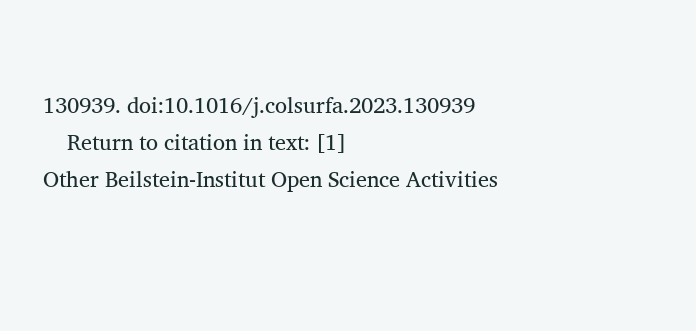130939. doi:10.1016/j.colsurfa.2023.130939
    Return to citation in text: [1]
Other Beilstein-Institut Open Science Activities